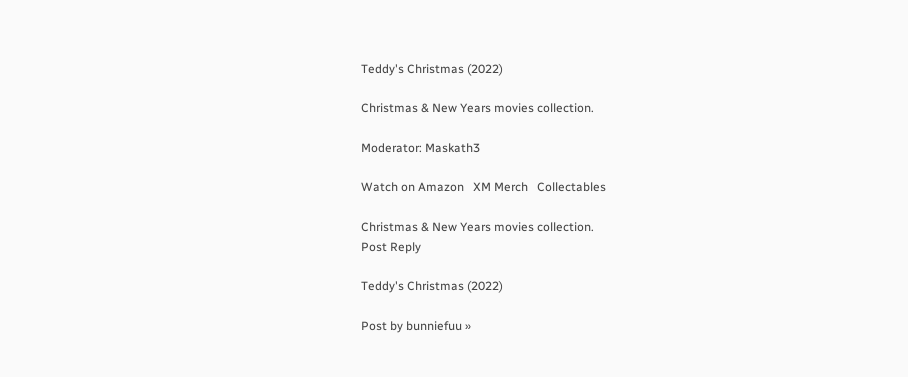Teddy's Christmas (2022)

Christmas & New Years movies collection.

Moderator: Maskath3

Watch on Amazon   XM Merch   Collectables

Christmas & New Years movies collection.
Post Reply

Teddy's Christmas (2022)

Post by bunniefuu »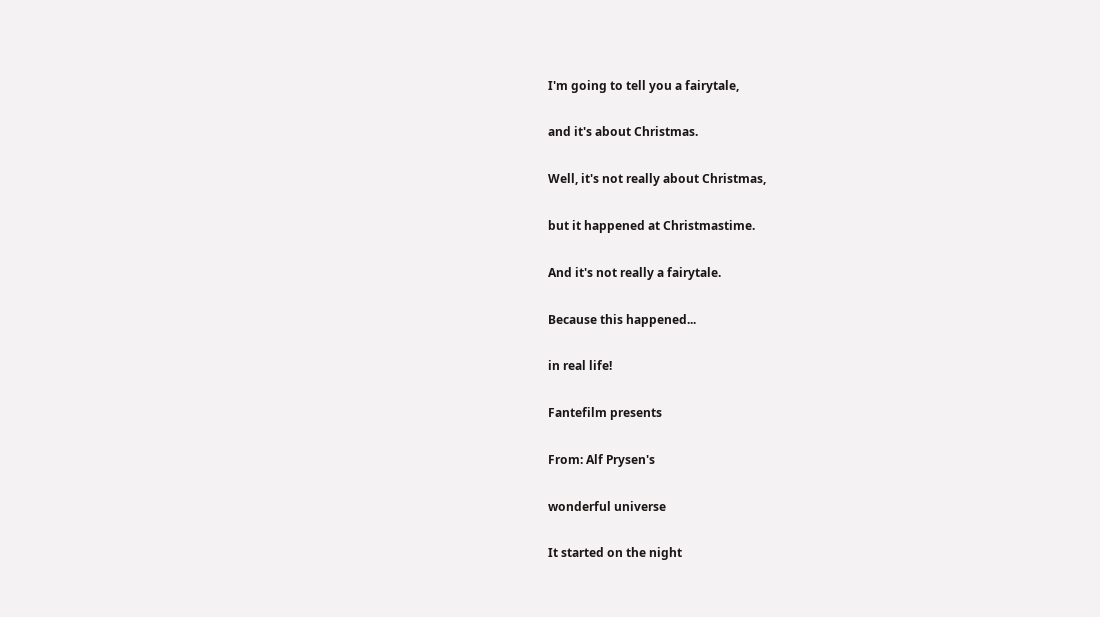I'm going to tell you a fairytale,

and it's about Christmas.

Well, it's not really about Christmas,

but it happened at Christmastime.

And it's not really a fairytale.

Because this happened...

in real life!

Fantefilm presents

From: Alf Prysen's

wonderful universe

It started on the night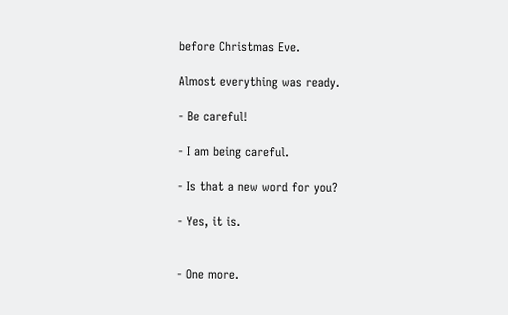before Christmas Eve.

Almost everything was ready.

- Be careful!

- I am being careful.

- Is that a new word for you?

- Yes, it is.


- One more.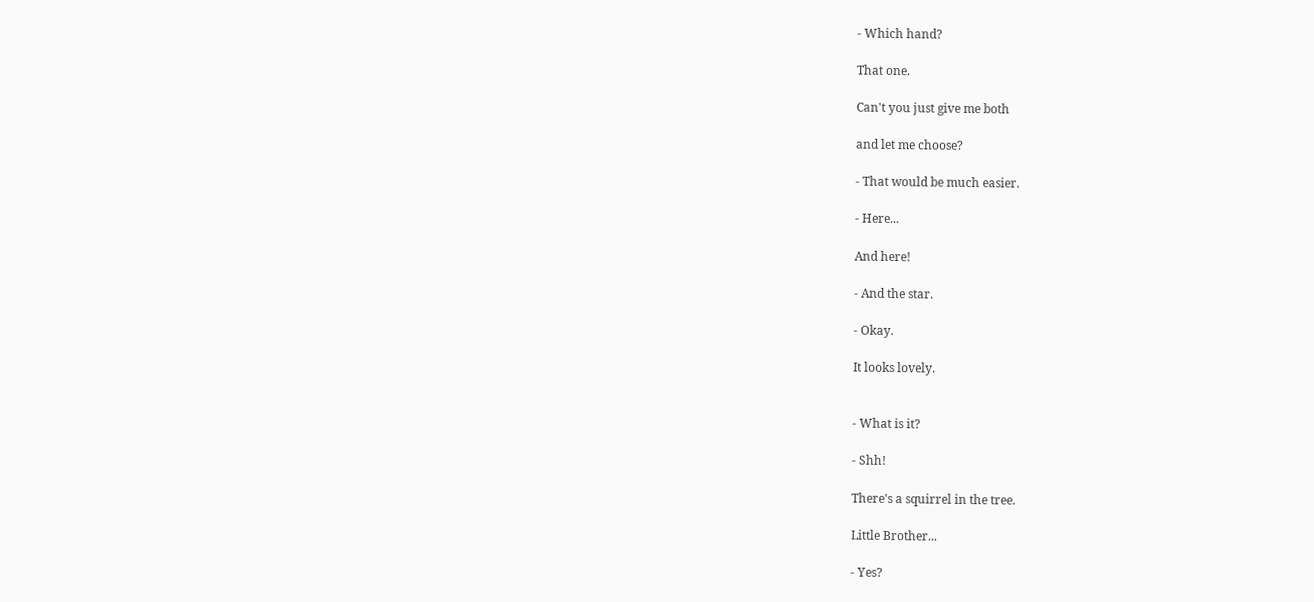- Which hand?

That one.

Can't you just give me both

and let me choose?

- That would be much easier.

- Here...

And here!

- And the star.

- Okay.

It looks lovely.


- What is it?

- Shh!

There's a squirrel in the tree.

Little Brother...

- Yes?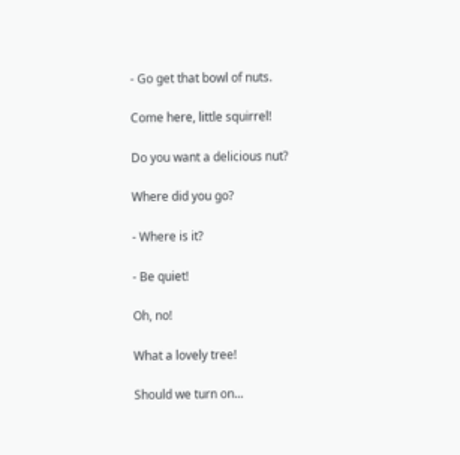- Go get that bowl of nuts.

Come here, little squirrel!

Do you want a delicious nut?

Where did you go?

- Where is it?

- Be quiet!

Oh, no!

What a lovely tree!

Should we turn on...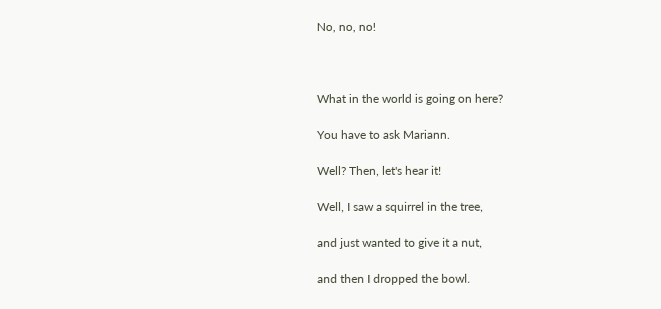No, no, no!



What in the world is going on here?

You have to ask Mariann.

Well? Then, let's hear it!

Well, I saw a squirrel in the tree,

and just wanted to give it a nut,

and then I dropped the bowl.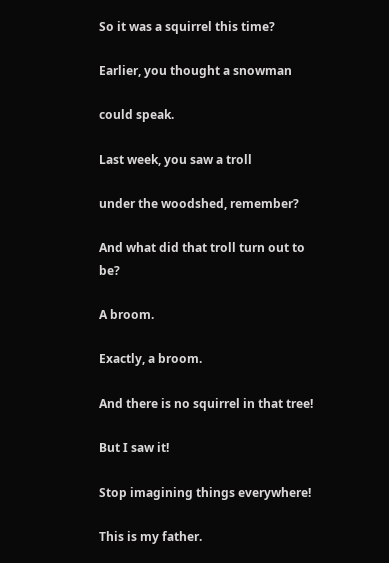So it was a squirrel this time?

Earlier, you thought a snowman

could speak.

Last week, you saw a troll

under the woodshed, remember?

And what did that troll turn out to be?

A broom.

Exactly, a broom.

And there is no squirrel in that tree!

But I saw it!

Stop imagining things everywhere!

This is my father.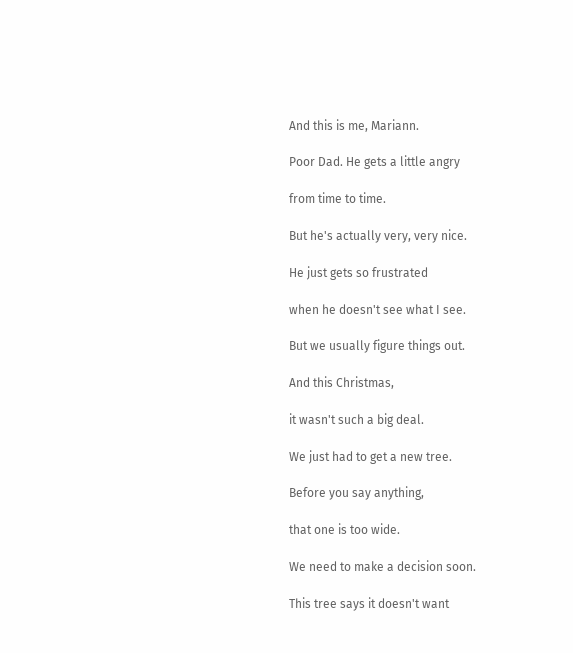And this is me, Mariann.

Poor Dad. He gets a little angry

from time to time.

But he's actually very, very nice.

He just gets so frustrated

when he doesn't see what I see.

But we usually figure things out.

And this Christmas,

it wasn't such a big deal.

We just had to get a new tree.

Before you say anything,

that one is too wide.

We need to make a decision soon.

This tree says it doesn't want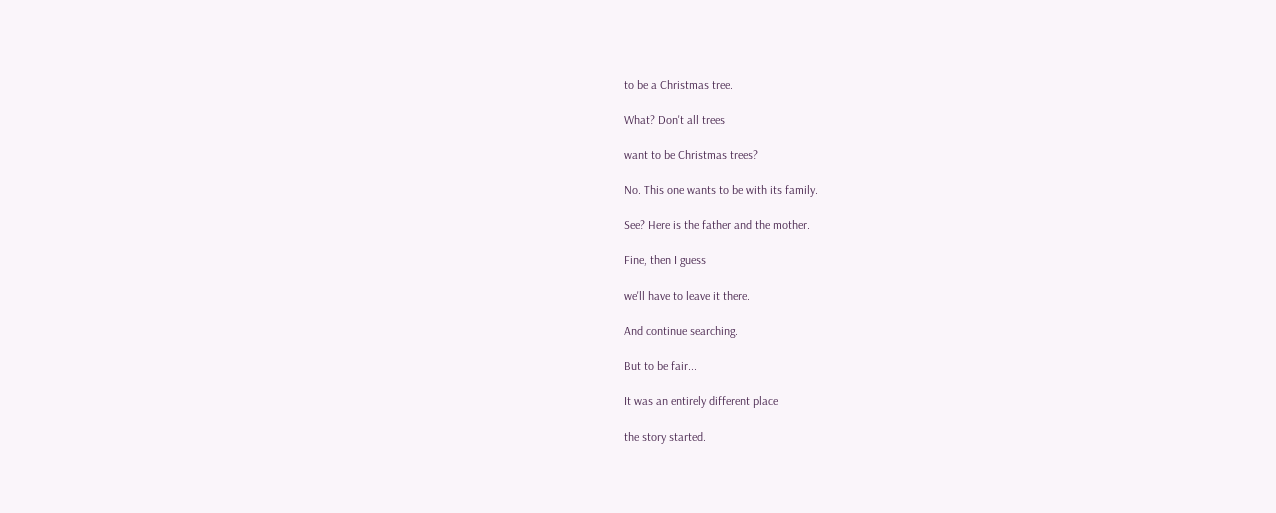to be a Christmas tree.

What? Don't all trees

want to be Christmas trees?

No. This one wants to be with its family.

See? Here is the father and the mother.

Fine, then I guess

we'll have to leave it there.

And continue searching.

But to be fair...

It was an entirely different place

the story started.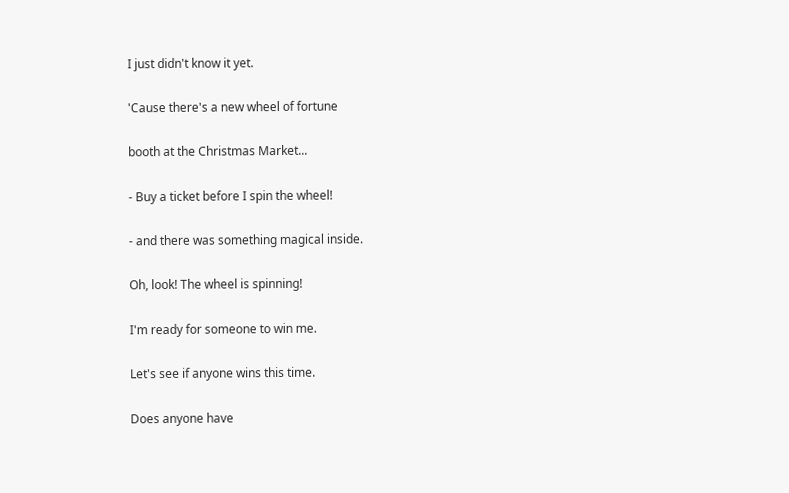I just didn't know it yet.

'Cause there's a new wheel of fortune

booth at the Christmas Market...

- Buy a ticket before I spin the wheel!

- and there was something magical inside.

Oh, look! The wheel is spinning!

I'm ready for someone to win me.

Let's see if anyone wins this time.

Does anyone have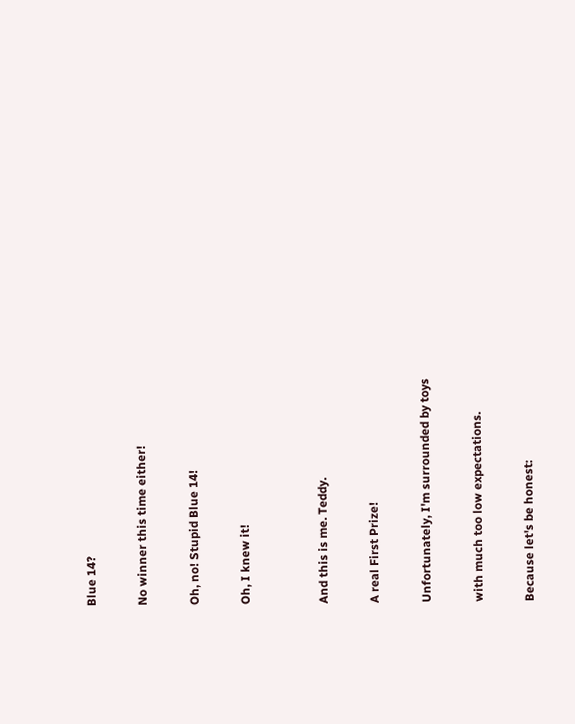Blue 14?

No winner this time either!

Oh, no! Stupid Blue 14!

Oh, I knew it!


And this is me. Teddy.

A real First Prize!

Unfortunately, I'm surrounded by toys

with much too low expectations.

Because let's be honest: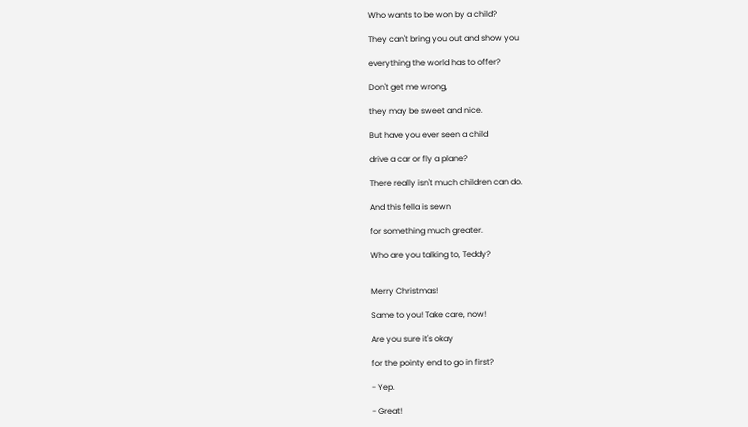Who wants to be won by a child?

They can't bring you out and show you

everything the world has to offer?

Don't get me wrong,

they may be sweet and nice.

But have you ever seen a child

drive a car or fly a plane?

There really isn't much children can do.

And this fella is sewn

for something much greater.

Who are you talking to, Teddy?


Merry Christmas!

Same to you! Take care, now!

Are you sure it's okay

for the pointy end to go in first?

- Yep.

- Great!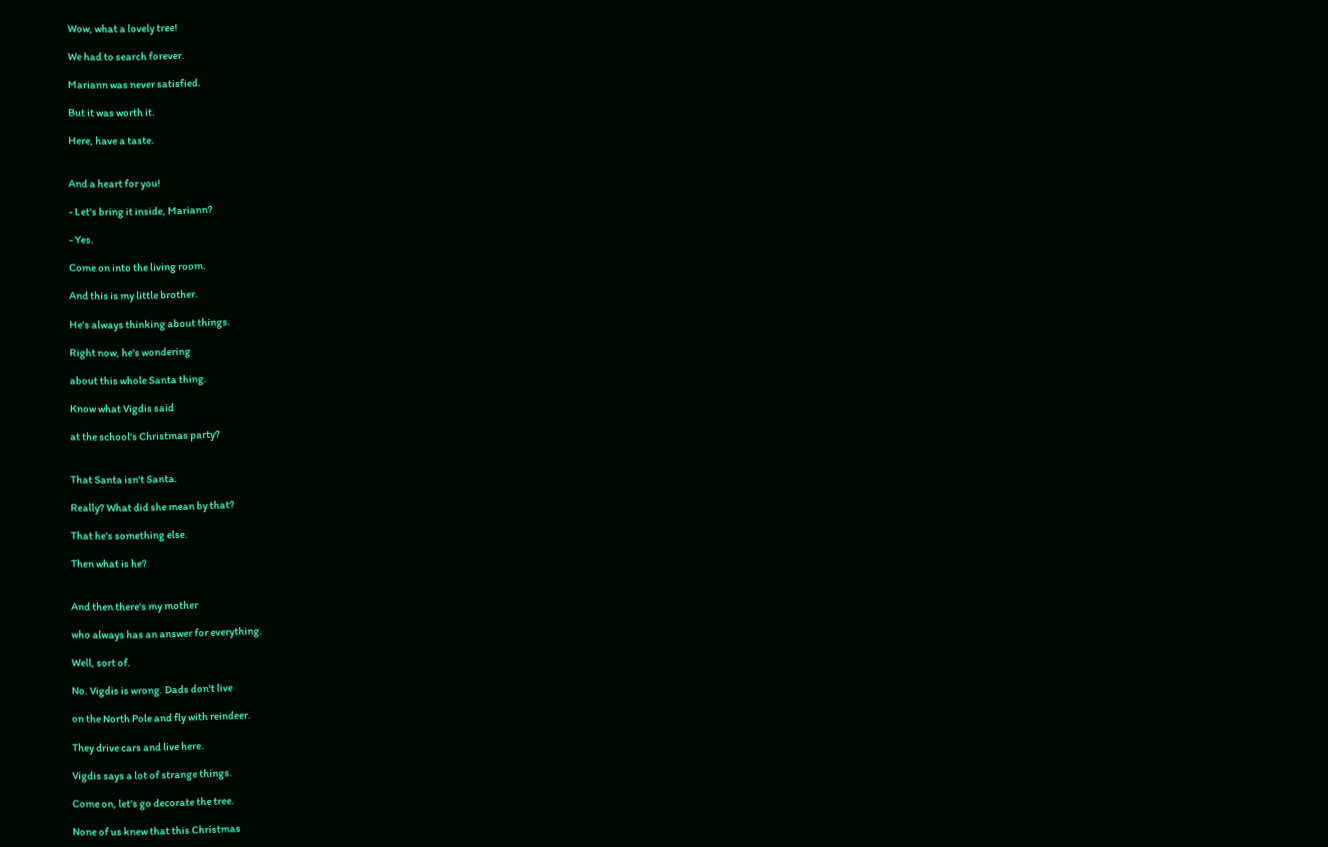Wow, what a lovely tree!

We had to search forever.

Mariann was never satisfied.

But it was worth it.

Here, have a taste.


And a heart for you!

- Let's bring it inside, Mariann?

- Yes.

Come on into the living room.

And this is my little brother.

He's always thinking about things.

Right now, he's wondering

about this whole Santa thing.

Know what Vigdis said

at the school's Christmas party?


That Santa isn't Santa.

Really? What did she mean by that?

That he's something else.

Then what is he?


And then there's my mother

who always has an answer for everything.

Well, sort of.

No. Vigdis is wrong. Dads don't live

on the North Pole and fly with reindeer.

They drive cars and live here.

Vigdis says a lot of strange things.

Come on, let's go decorate the tree.

None of us knew that this Christmas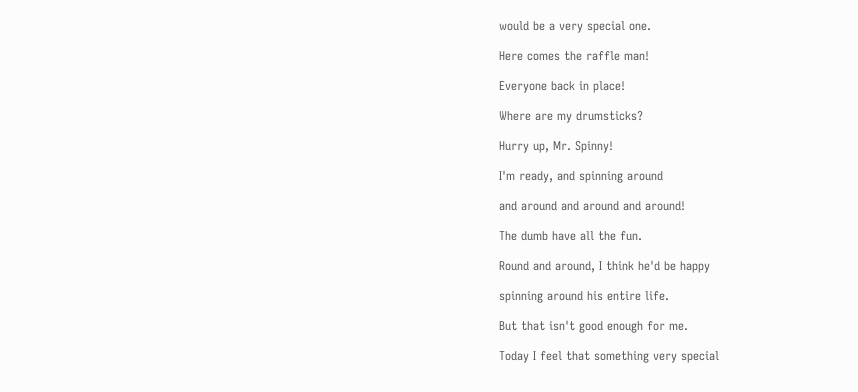would be a very special one.

Here comes the raffle man!

Everyone back in place!

Where are my drumsticks?

Hurry up, Mr. Spinny!

I'm ready, and spinning around

and around and around and around!

The dumb have all the fun.

Round and around, I think he'd be happy

spinning around his entire life.

But that isn't good enough for me.

Today I feel that something very special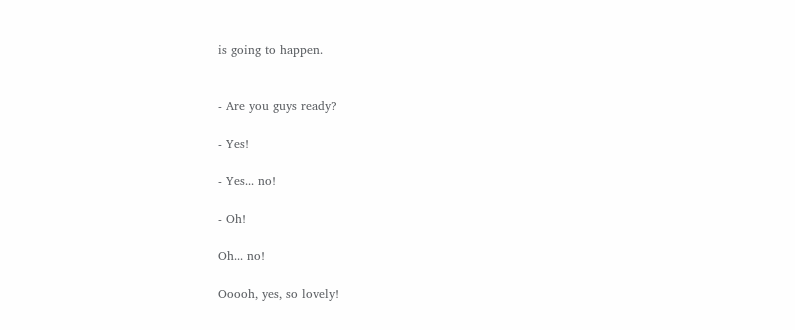is going to happen.


- Are you guys ready?

- Yes!

- Yes... no!

- Oh!

Oh... no!

Ooooh, yes, so lovely!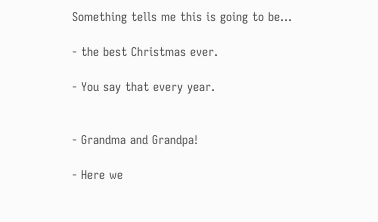Something tells me this is going to be...

- the best Christmas ever.

- You say that every year.


- Grandma and Grandpa!

- Here we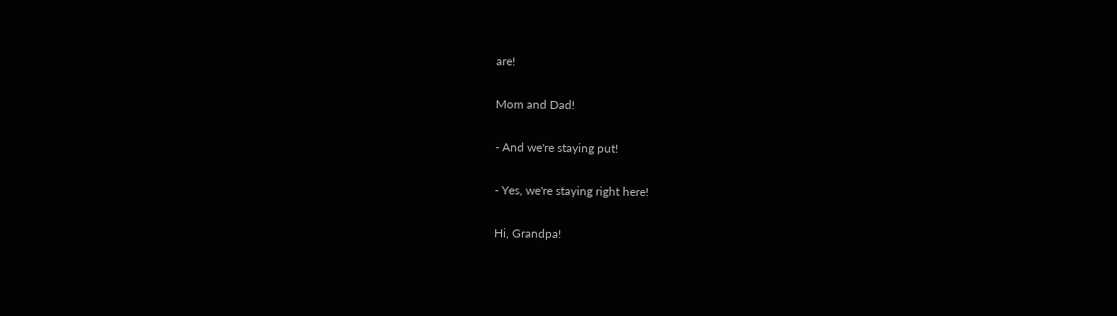are!

Mom and Dad!

- And we're staying put!

- Yes, we're staying right here!

Hi, Grandpa!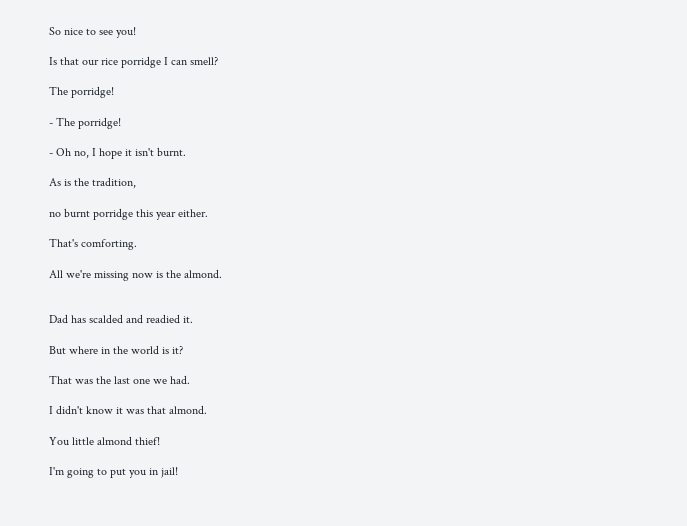So nice to see you!

Is that our rice porridge I can smell?

The porridge!

- The porridge!

- Oh no, I hope it isn't burnt.

As is the tradition,

no burnt porridge this year either.

That's comforting.

All we're missing now is the almond.


Dad has scalded and readied it.

But where in the world is it?

That was the last one we had.

I didn't know it was that almond.

You little almond thief!

I'm going to put you in jail!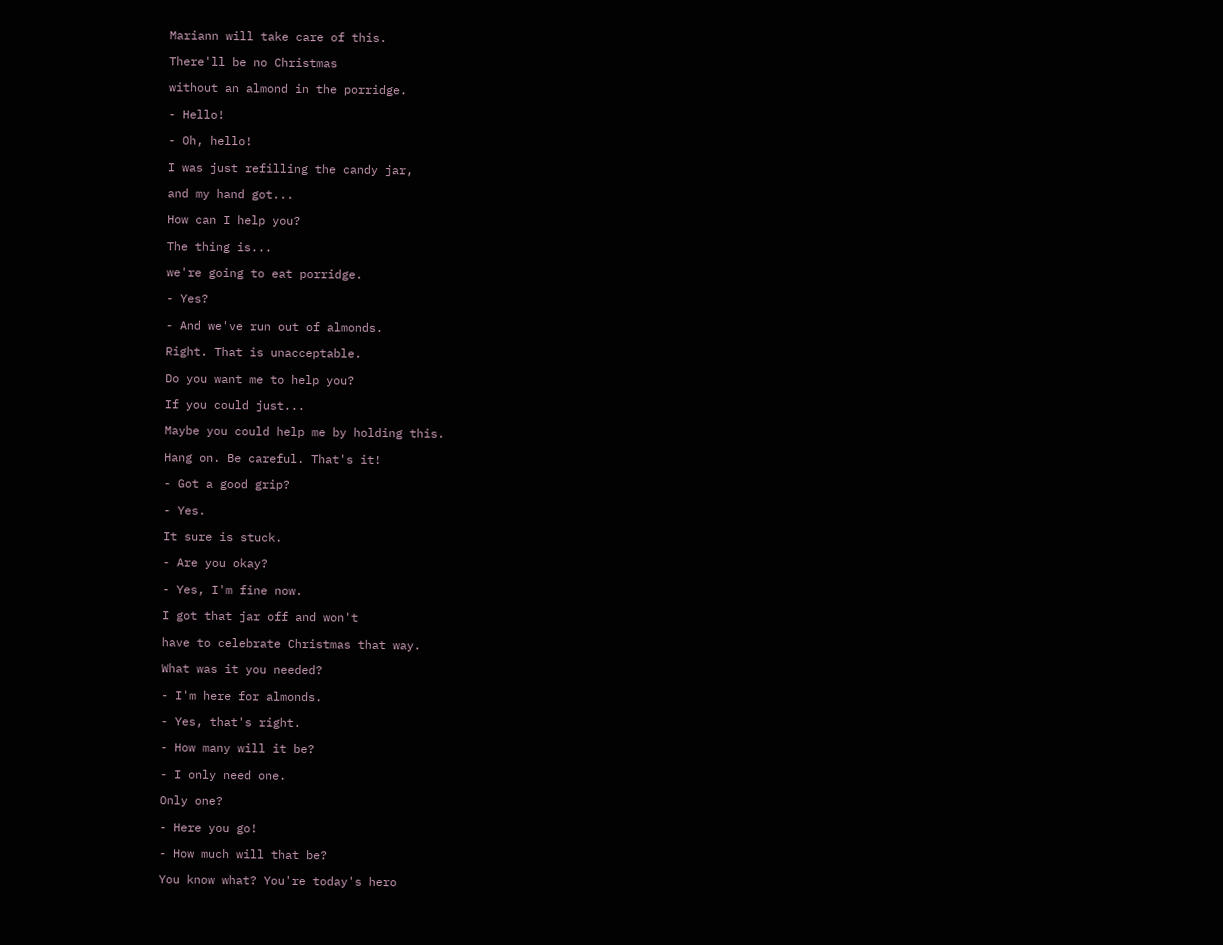Mariann will take care of this.

There'll be no Christmas

without an almond in the porridge.

- Hello!

- Oh, hello!

I was just refilling the candy jar,

and my hand got...

How can I help you?

The thing is...

we're going to eat porridge.

- Yes?

- And we've run out of almonds.

Right. That is unacceptable.

Do you want me to help you?

If you could just...

Maybe you could help me by holding this.

Hang on. Be careful. That's it!

- Got a good grip?

- Yes.

It sure is stuck.

- Are you okay?

- Yes, I'm fine now.

I got that jar off and won't

have to celebrate Christmas that way.

What was it you needed?

- I'm here for almonds.

- Yes, that's right.

- How many will it be?

- I only need one.

Only one?

- Here you go!

- How much will that be?

You know what? You're today's hero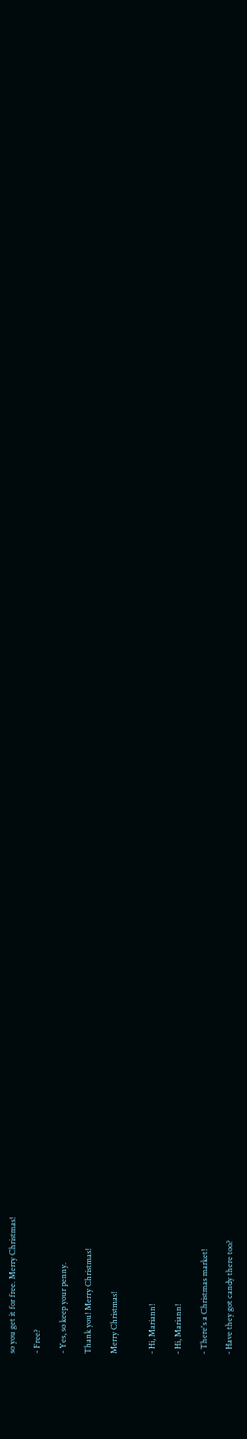so you get it for free. Merry Christmas!

- Free?

- Yes, so keep your penny.

Thank you! Merry Christmas!

Merry Christmas!


- Hi, Mariann!

- Hi, Mariann!

- There's a Christmas market!

- Have they got candy there too?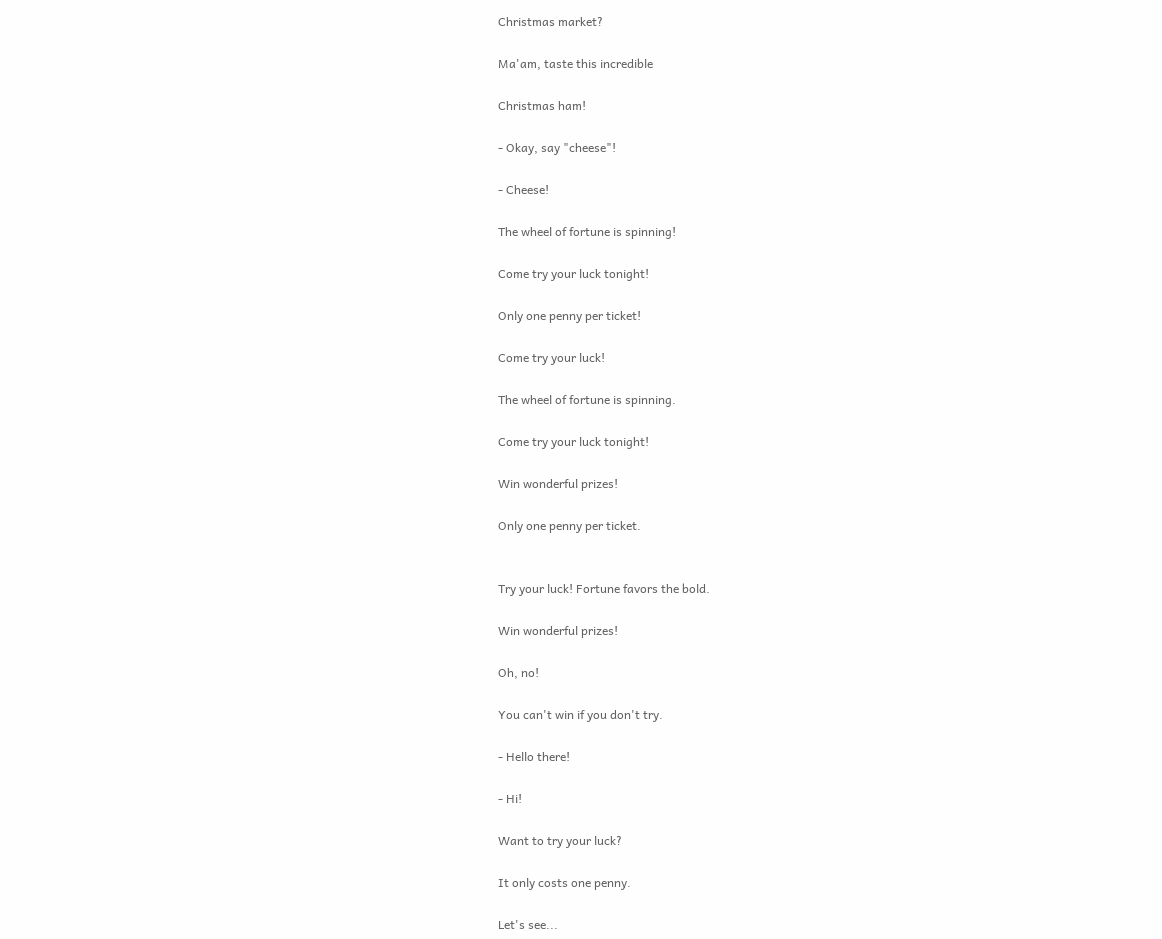Christmas market?

Ma'am, taste this incredible

Christmas ham!

- Okay, say "cheese"!

- Cheese!

The wheel of fortune is spinning!

Come try your luck tonight!

Only one penny per ticket!

Come try your luck!

The wheel of fortune is spinning.

Come try your luck tonight!

Win wonderful prizes!

Only one penny per ticket.


Try your luck! Fortune favors the bold.

Win wonderful prizes!

Oh, no!

You can't win if you don't try.

- Hello there!

- Hi!

Want to try your luck?

It only costs one penny.

Let's see...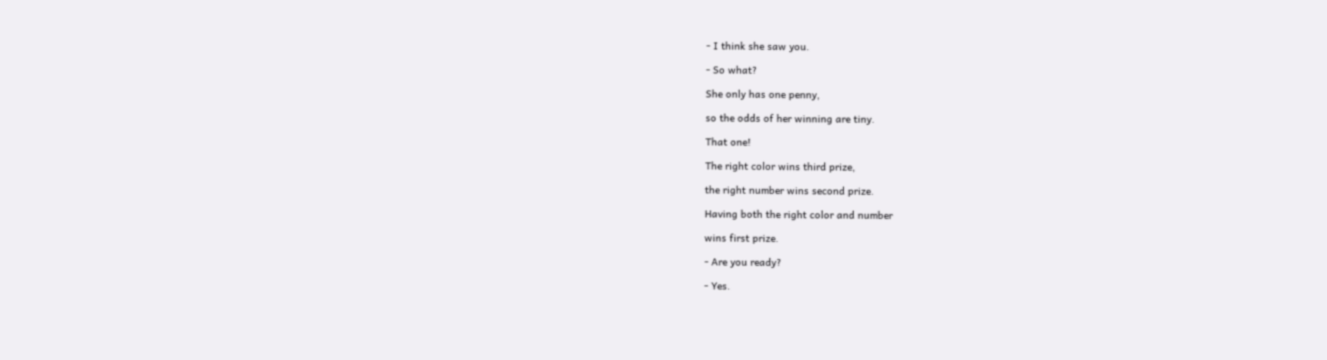- I think she saw you.

- So what?

She only has one penny,

so the odds of her winning are tiny.

That one!

The right color wins third prize,

the right number wins second prize.

Having both the right color and number

wins first prize.

- Are you ready?

- Yes.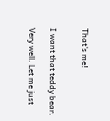That's me!


I want that teddy bear.

Very well. Let me just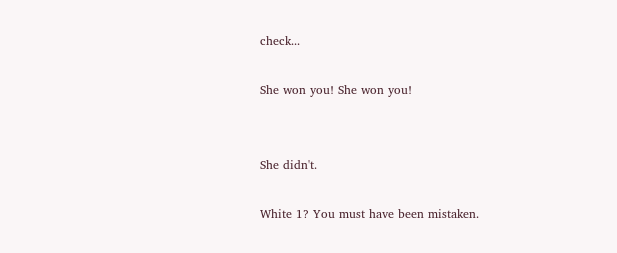check...

She won you! She won you!


She didn't.

White 1? You must have been mistaken.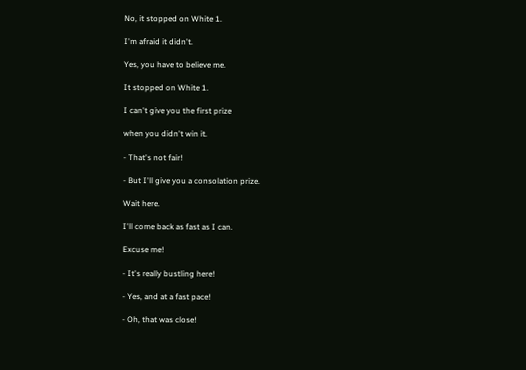No, it stopped on White 1.

I'm afraid it didn't.

Yes, you have to believe me.

It stopped on White 1.

I can't give you the first prize

when you didn't win it.

- That's not fair!

- But I'll give you a consolation prize.

Wait here.

I'll come back as fast as I can.

Excuse me!

- It's really bustling here!

- Yes, and at a fast pace!

- Oh, that was close!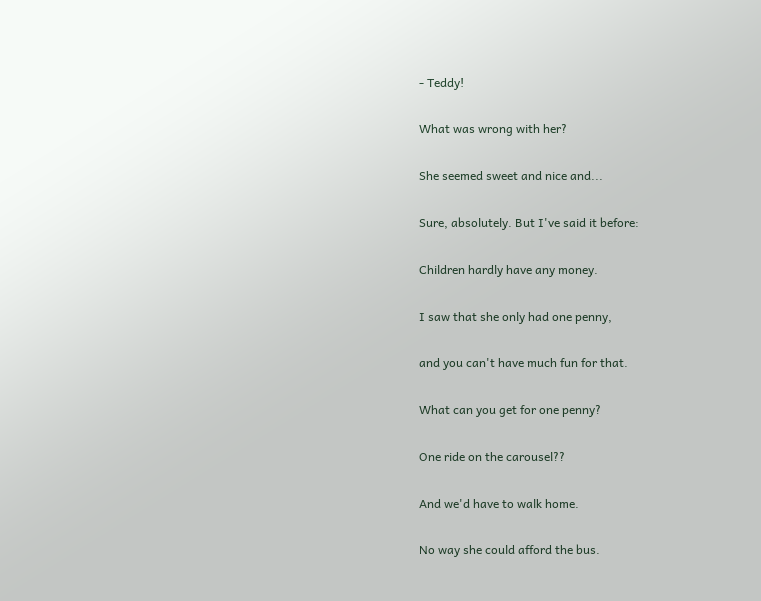- Teddy!

What was wrong with her?

She seemed sweet and nice and...

Sure, absolutely. But I've said it before:

Children hardly have any money.

I saw that she only had one penny,

and you can't have much fun for that.

What can you get for one penny?

One ride on the carousel??

And we'd have to walk home.

No way she could afford the bus.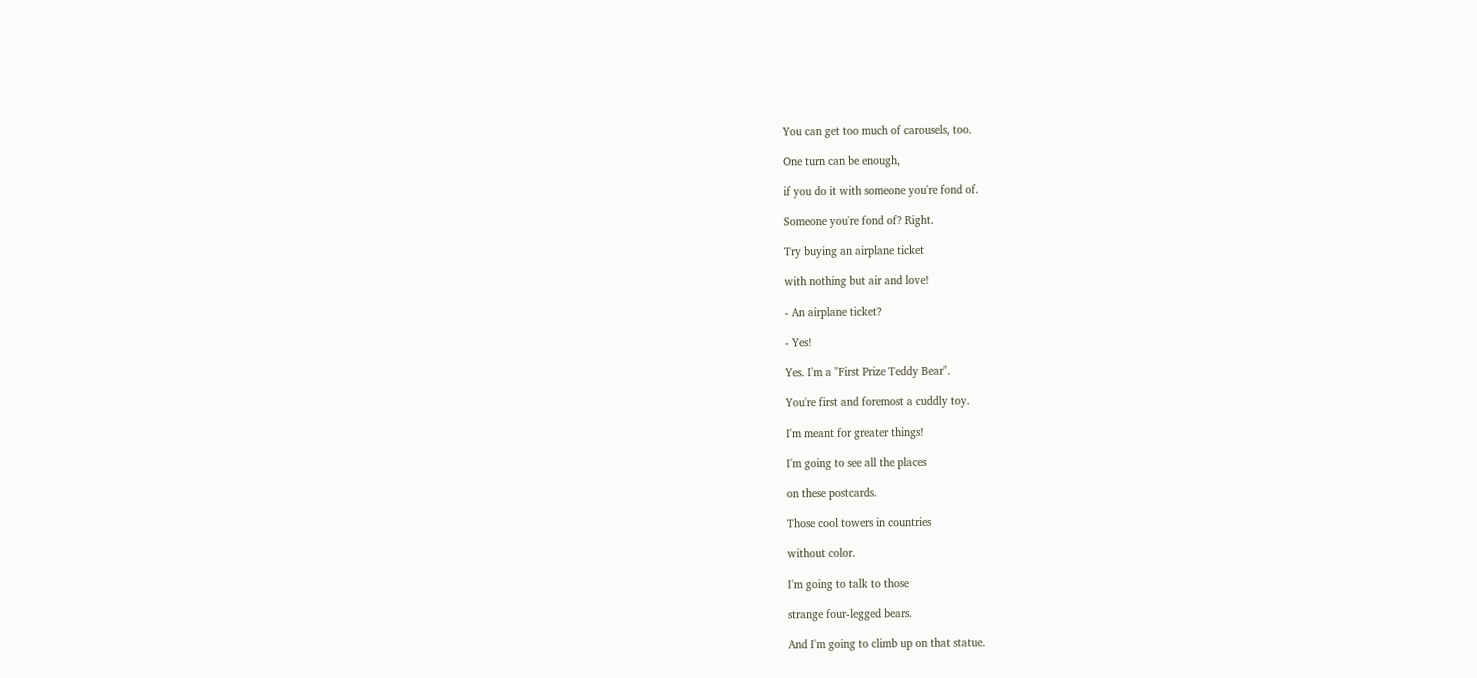You can get too much of carousels, too.

One turn can be enough,

if you do it with someone you're fond of.

Someone you're fond of? Right.

Try buying an airplane ticket

with nothing but air and love!

- An airplane ticket?

- Yes!

Yes. I'm a "First Prize Teddy Bear".

You're first and foremost a cuddly toy.

I'm meant for greater things!

I'm going to see all the places

on these postcards.

Those cool towers in countries

without color.

I'm going to talk to those

strange four-legged bears.

And I'm going to climb up on that statue.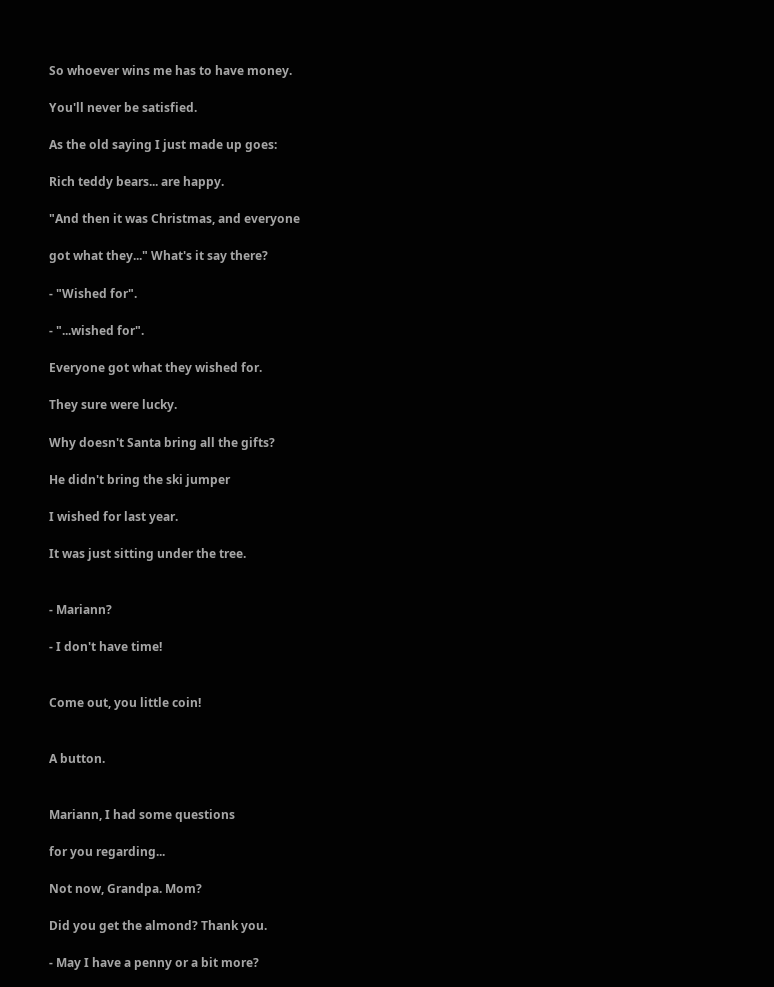So whoever wins me has to have money.

You'll never be satisfied.

As the old saying I just made up goes:

Rich teddy bears... are happy.

"And then it was Christmas, and everyone

got what they..." What's it say there?

- "Wished for".

- "...wished for".

Everyone got what they wished for.

They sure were lucky.

Why doesn't Santa bring all the gifts?

He didn't bring the ski jumper

I wished for last year.

It was just sitting under the tree.


- Mariann?

- I don't have time!


Come out, you little coin!


A button.


Mariann, I had some questions

for you regarding...

Not now, Grandpa. Mom?

Did you get the almond? Thank you.

- May I have a penny or a bit more?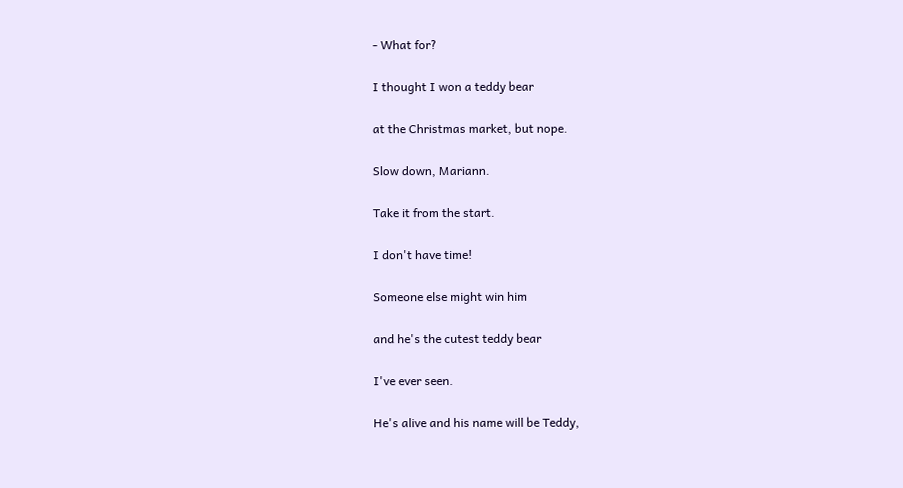- What for?

I thought I won a teddy bear

at the Christmas market, but nope.

Slow down, Mariann.

Take it from the start.

I don't have time!

Someone else might win him

and he's the cutest teddy bear

I've ever seen.

He's alive and his name will be Teddy,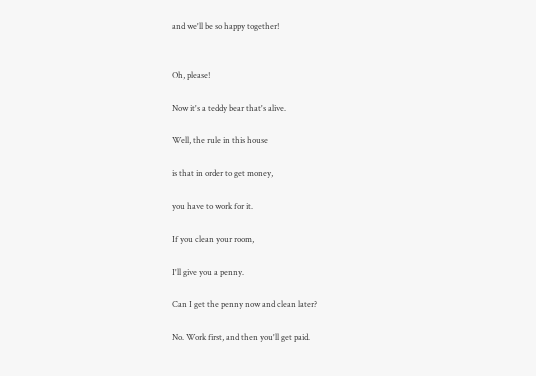and we'll be so happy together!


Oh, please!

Now it's a teddy bear that's alive.

Well, the rule in this house

is that in order to get money,

you have to work for it.

If you clean your room,

I'll give you a penny.

Can I get the penny now and clean later?

No. Work first, and then you'll get paid.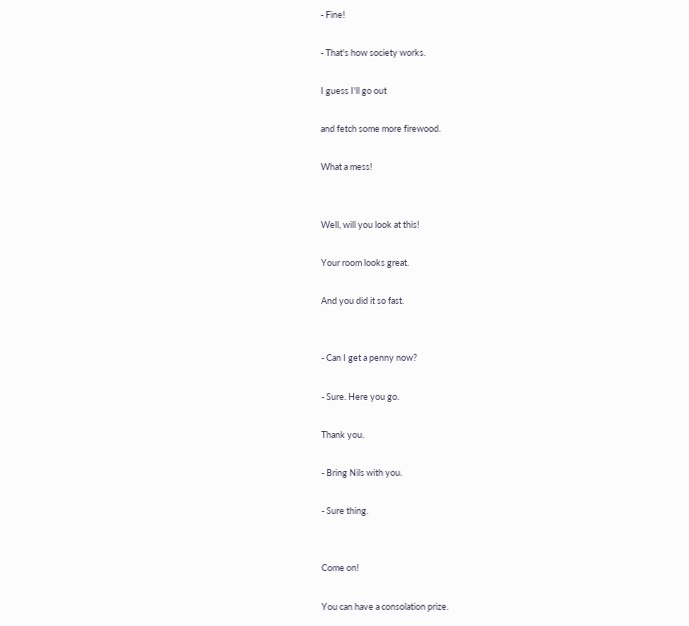- Fine!

- That's how society works.

I guess I'll go out

and fetch some more firewood.

What a mess!


Well, will you look at this!

Your room looks great.

And you did it so fast.


- Can I get a penny now?

- Sure. Here you go.

Thank you.

- Bring Nils with you.

- Sure thing.


Come on!

You can have a consolation prize.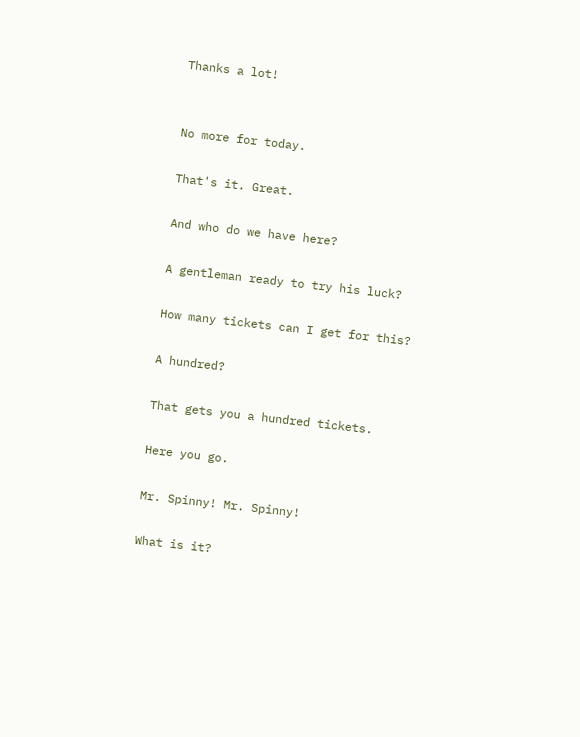Thanks a lot!


No more for today.

That's it. Great.

And who do we have here?

A gentleman ready to try his luck?

How many tickets can I get for this?

A hundred?

That gets you a hundred tickets.

Here you go.

Mr. Spinny! Mr. Spinny!

What is it?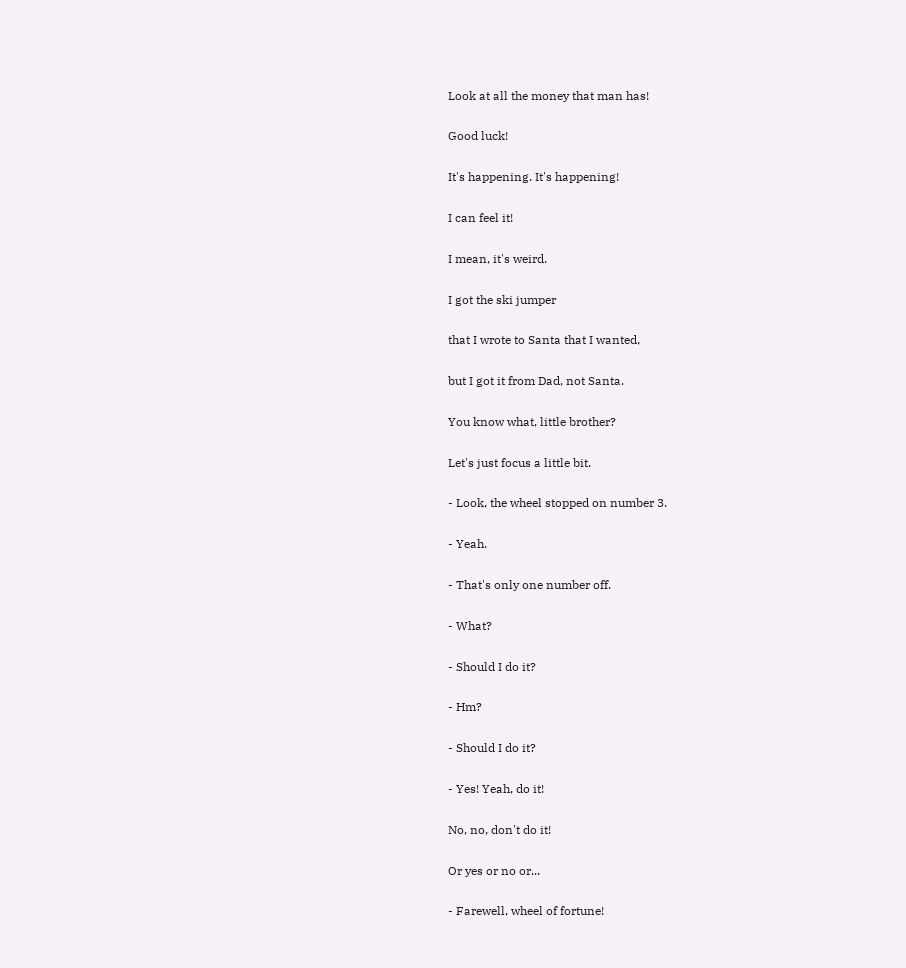Look at all the money that man has!

Good luck!

It's happening. It's happening!

I can feel it!

I mean, it's weird.

I got the ski jumper

that I wrote to Santa that I wanted,

but I got it from Dad, not Santa.

You know what, little brother?

Let's just focus a little bit.

- Look, the wheel stopped on number 3.

- Yeah.

- That's only one number off.

- What?

- Should I do it?

- Hm?

- Should I do it?

- Yes! Yeah, do it!

No, no, don't do it!

Or yes or no or...

- Farewell, wheel of fortune!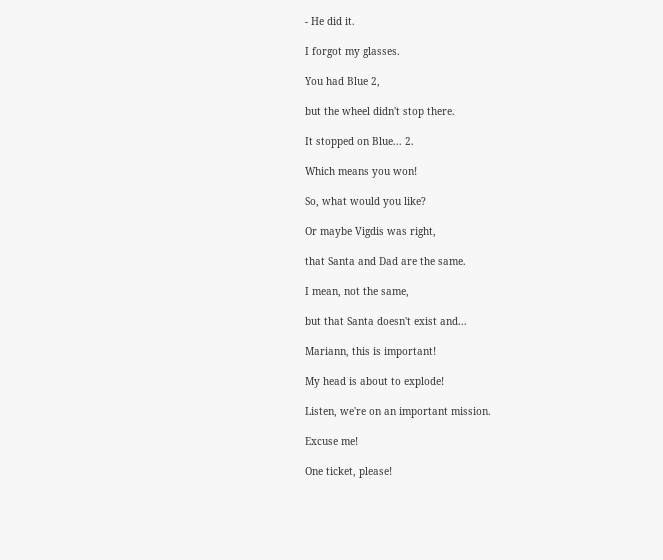- He did it.

I forgot my glasses.

You had Blue 2,

but the wheel didn't stop there.

It stopped on Blue... 2.

Which means you won!

So, what would you like?

Or maybe Vigdis was right,

that Santa and Dad are the same.

I mean, not the same,

but that Santa doesn't exist and...

Mariann, this is important!

My head is about to explode!

Listen, we're on an important mission.

Excuse me!

One ticket, please!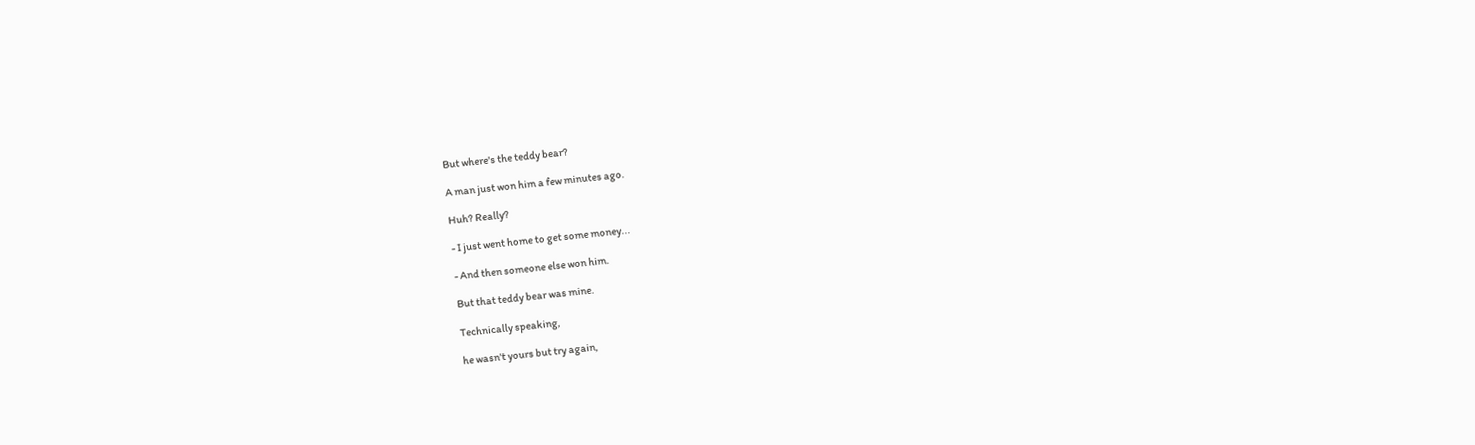But where's the teddy bear?

A man just won him a few minutes ago.

Huh? Really?

- I just went home to get some money...

- And then someone else won him.

But that teddy bear was mine.

Technically speaking,

he wasn't yours but try again,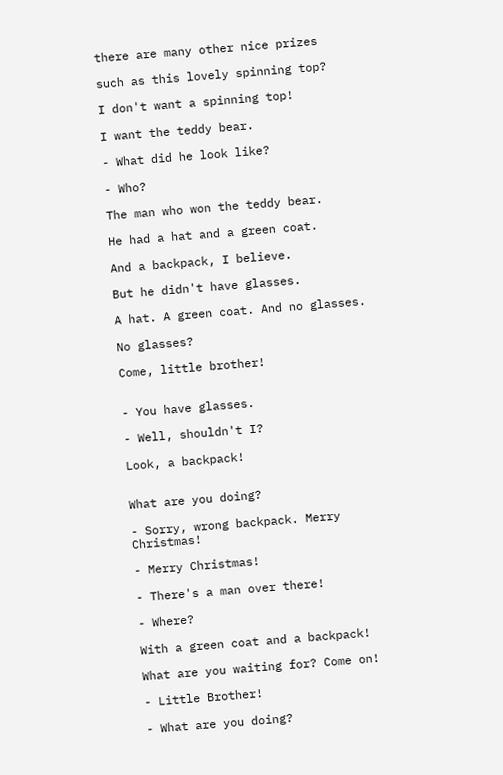there are many other nice prizes

such as this lovely spinning top?

I don't want a spinning top!

I want the teddy bear.

- What did he look like?

- Who?

The man who won the teddy bear.

He had a hat and a green coat.

And a backpack, I believe.

But he didn't have glasses.

A hat. A green coat. And no glasses.

No glasses?

Come, little brother!


- You have glasses.

- Well, shouldn't I?

Look, a backpack!


What are you doing?

- Sorry, wrong backpack. Merry Christmas!

- Merry Christmas!

- There's a man over there!

- Where?

With a green coat and a backpack!

What are you waiting for? Come on!

- Little Brother!

- What are you doing?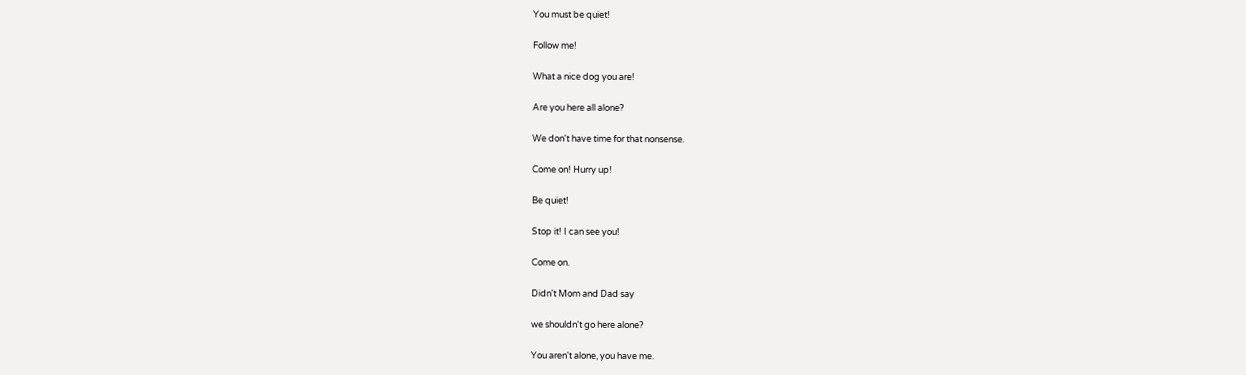You must be quiet!

Follow me!

What a nice dog you are!

Are you here all alone?

We don't have time for that nonsense.

Come on! Hurry up!

Be quiet!

Stop it! I can see you!

Come on.

Didn't Mom and Dad say

we shouldn't go here alone?

You aren't alone, you have me.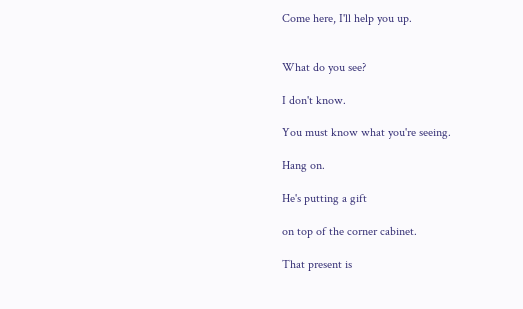Come here, I'll help you up.


What do you see?

I don't know.

You must know what you're seeing.

Hang on.

He's putting a gift

on top of the corner cabinet.

That present is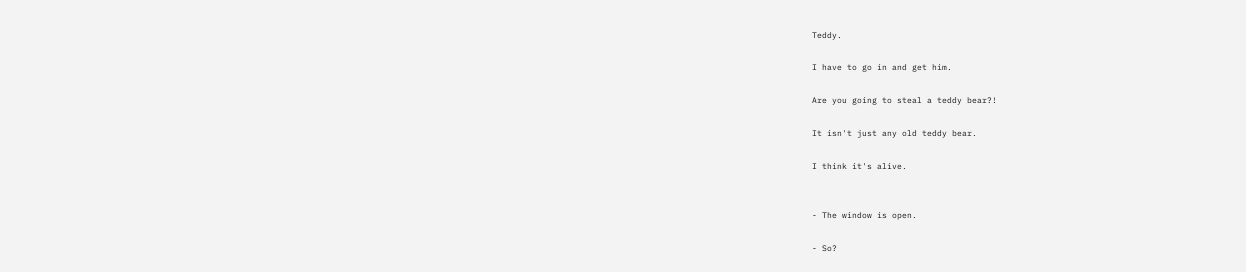Teddy.

I have to go in and get him.

Are you going to steal a teddy bear?!

It isn't just any old teddy bear.

I think it's alive.


- The window is open.

- So?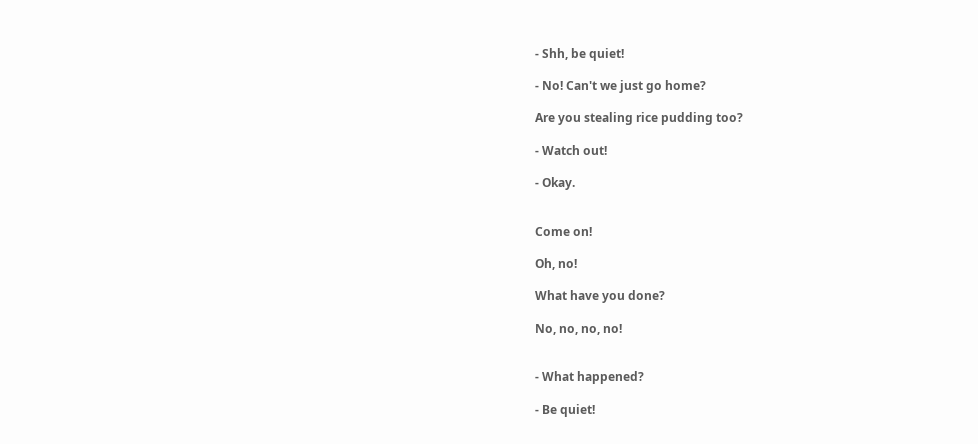- Shh, be quiet!

- No! Can't we just go home?

Are you stealing rice pudding too?

- Watch out!

- Okay.


Come on!

Oh, no!

What have you done?

No, no, no, no!


- What happened?

- Be quiet!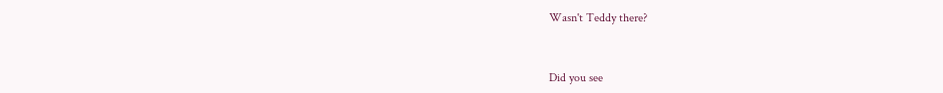Wasn't Teddy there?



Did you see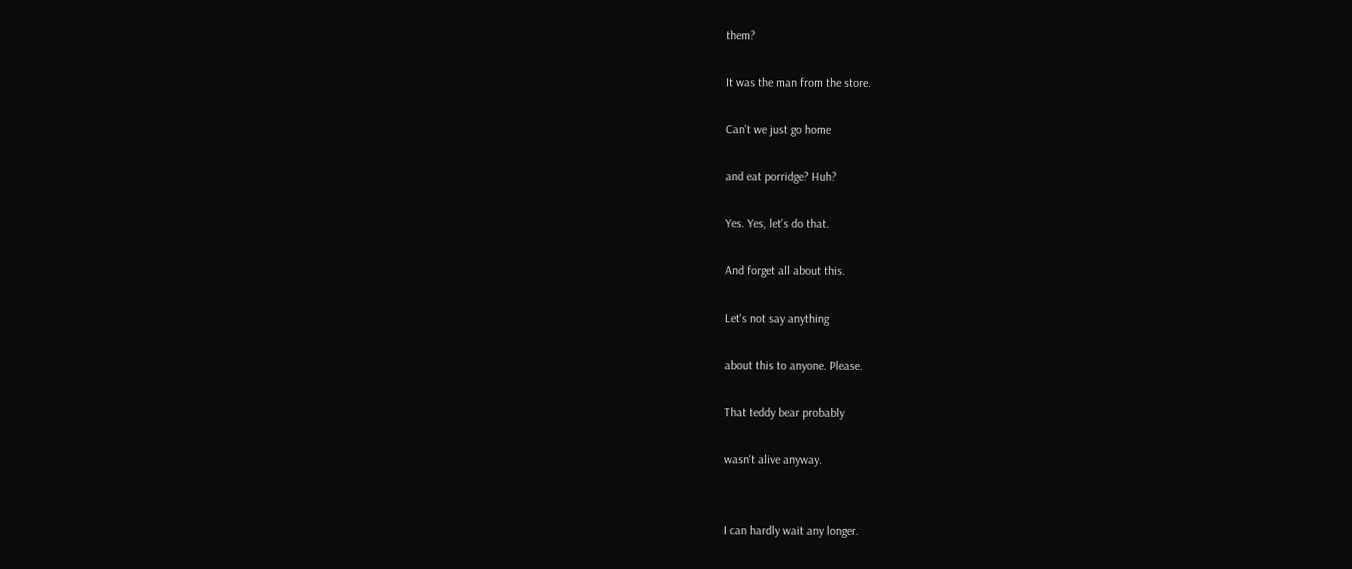them?

It was the man from the store.

Can't we just go home

and eat porridge? Huh?

Yes. Yes, let's do that.

And forget all about this.

Let's not say anything

about this to anyone. Please.

That teddy bear probably

wasn't alive anyway.


I can hardly wait any longer.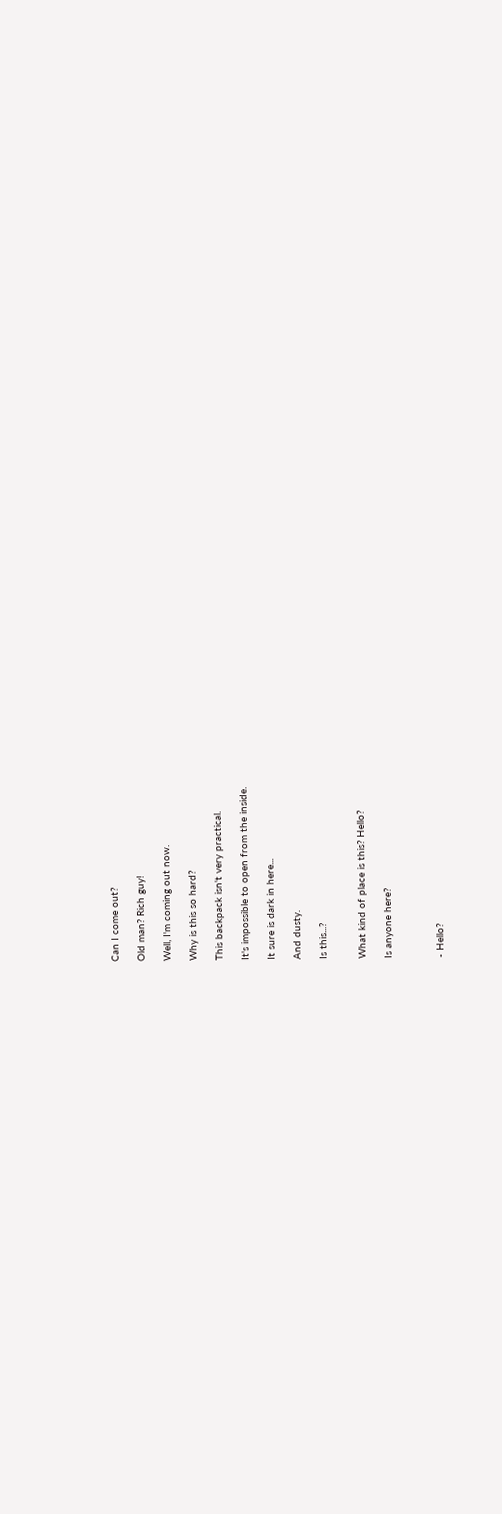Can I come out?

Old man? Rich guy!

Well, I'm coming out now.

Why is this so hard?

This backpack isn't very practical.

It's impossible to open from the inside.

It sure is dark in here...

And dusty.

Is this...?


What kind of place is this? Hello?

Is anyone here?



- Hello?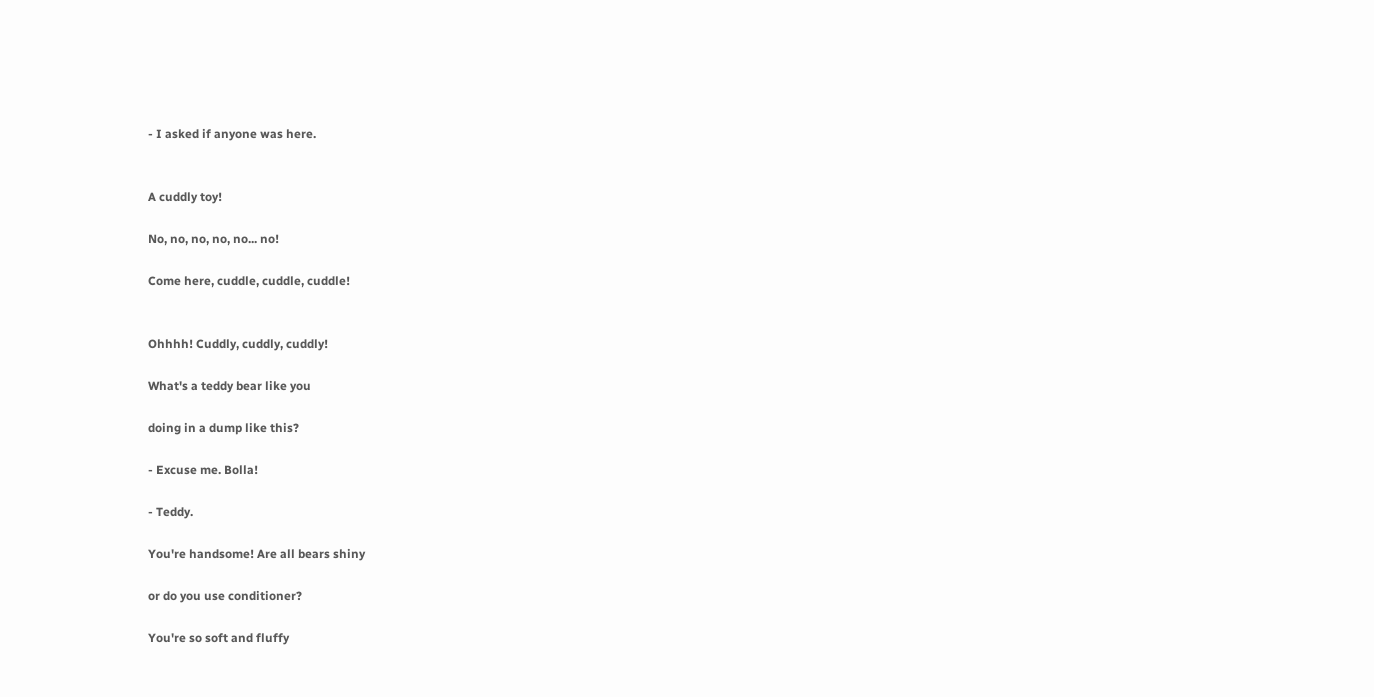- I asked if anyone was here.


A cuddly toy!

No, no, no, no, no... no!

Come here, cuddle, cuddle, cuddle!


Ohhhh! Cuddly, cuddly, cuddly!

What's a teddy bear like you

doing in a dump like this?

- Excuse me. Bolla!

- Teddy.

You're handsome! Are all bears shiny

or do you use conditioner?

You're so soft and fluffy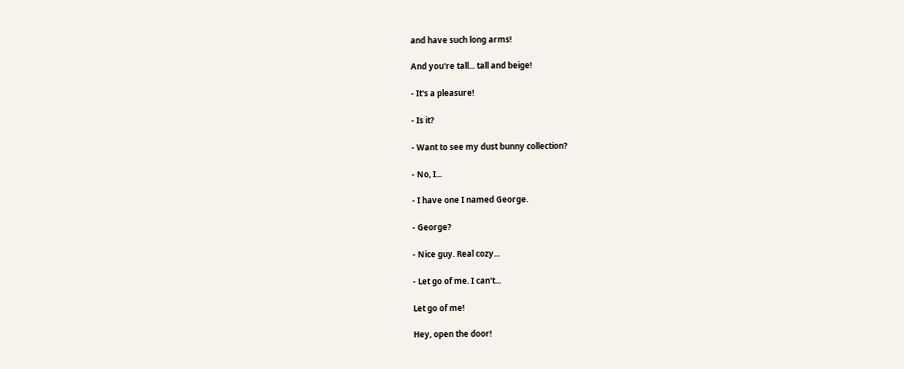and have such long arms!

And you're tall... tall and beige!

- It's a pleasure!

- Is it?

- Want to see my dust bunny collection?

- No, I...

- I have one I named George.

- George?

- Nice guy. Real cozy...

- Let go of me. I can't...

Let go of me!

Hey, open the door!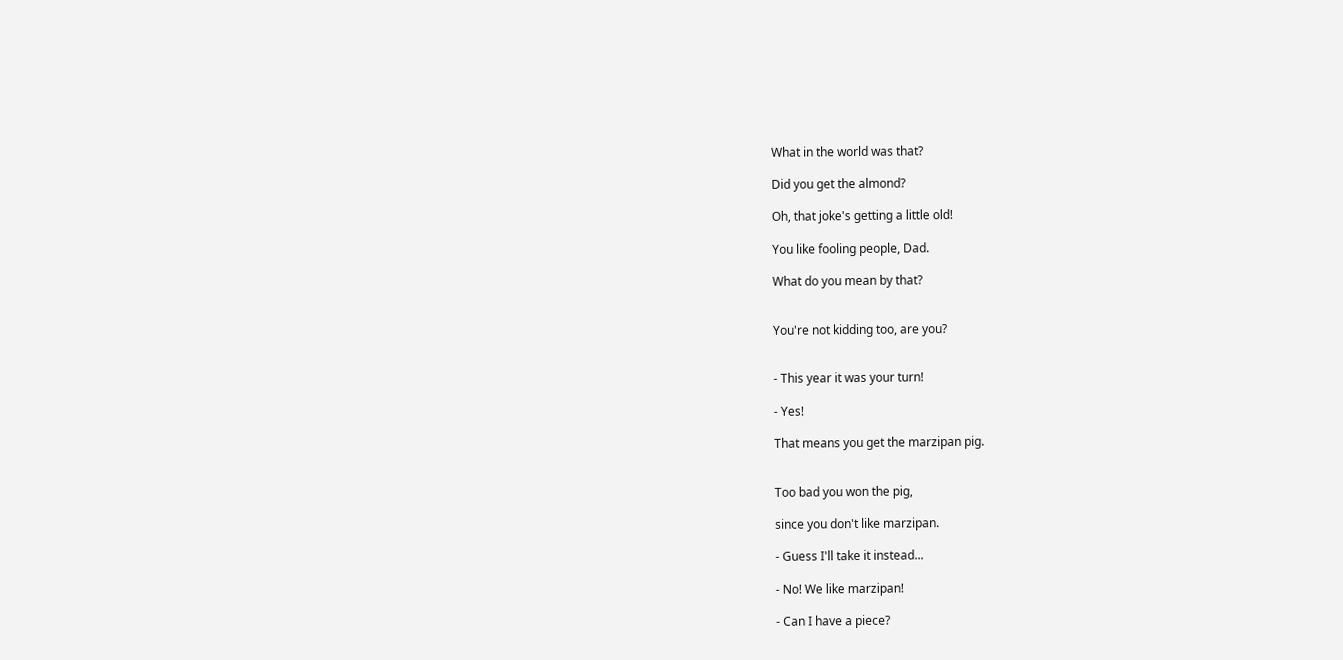What in the world was that?

Did you get the almond?

Oh, that joke's getting a little old!

You like fooling people, Dad.

What do you mean by that?


You're not kidding too, are you?


- This year it was your turn!

- Yes!

That means you get the marzipan pig.


Too bad you won the pig,

since you don't like marzipan.

- Guess I'll take it instead...

- No! We like marzipan!

- Can I have a piece?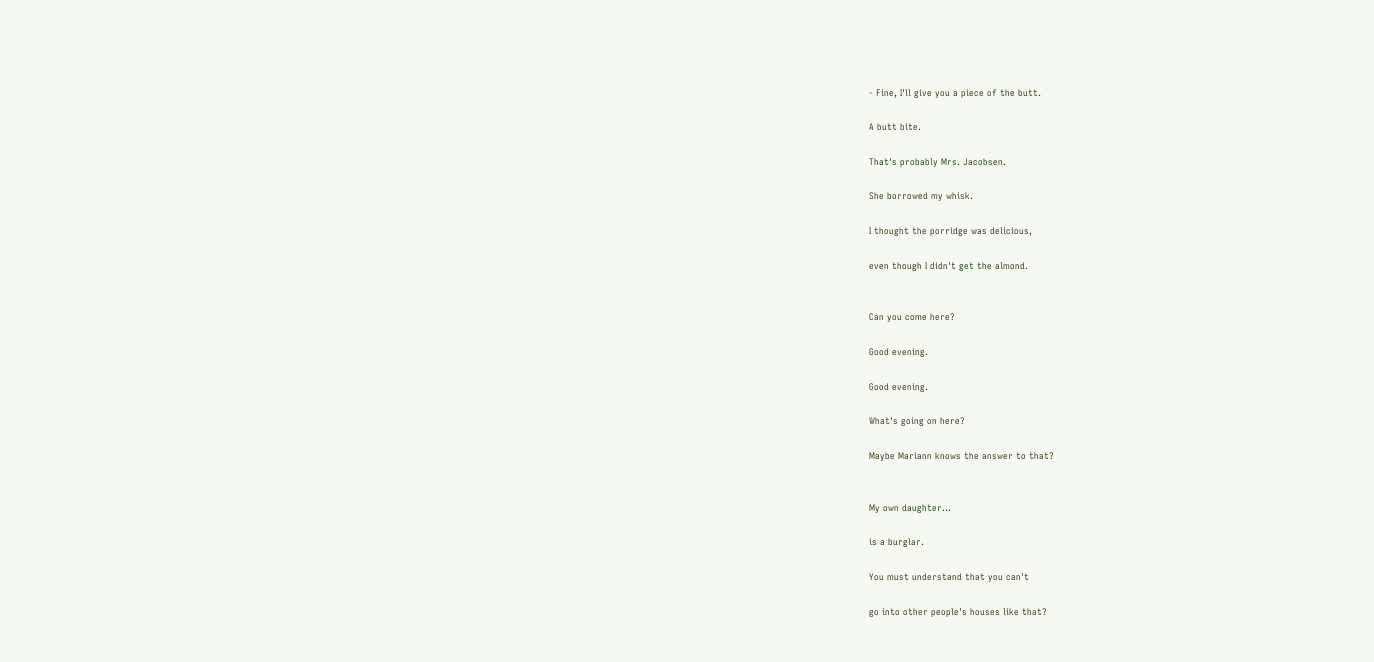- Fine, I'll give you a piece of the butt.

A butt bite.

That's probably Mrs. Jacobsen.

She borrowed my whisk.

I thought the porridge was delicious,

even though I didn't get the almond.


Can you come here?

Good evening.

Good evening.

What's going on here?

Maybe Mariann knows the answer to that?


My own daughter...

is a burglar.

You must understand that you can't

go into other people's houses like that?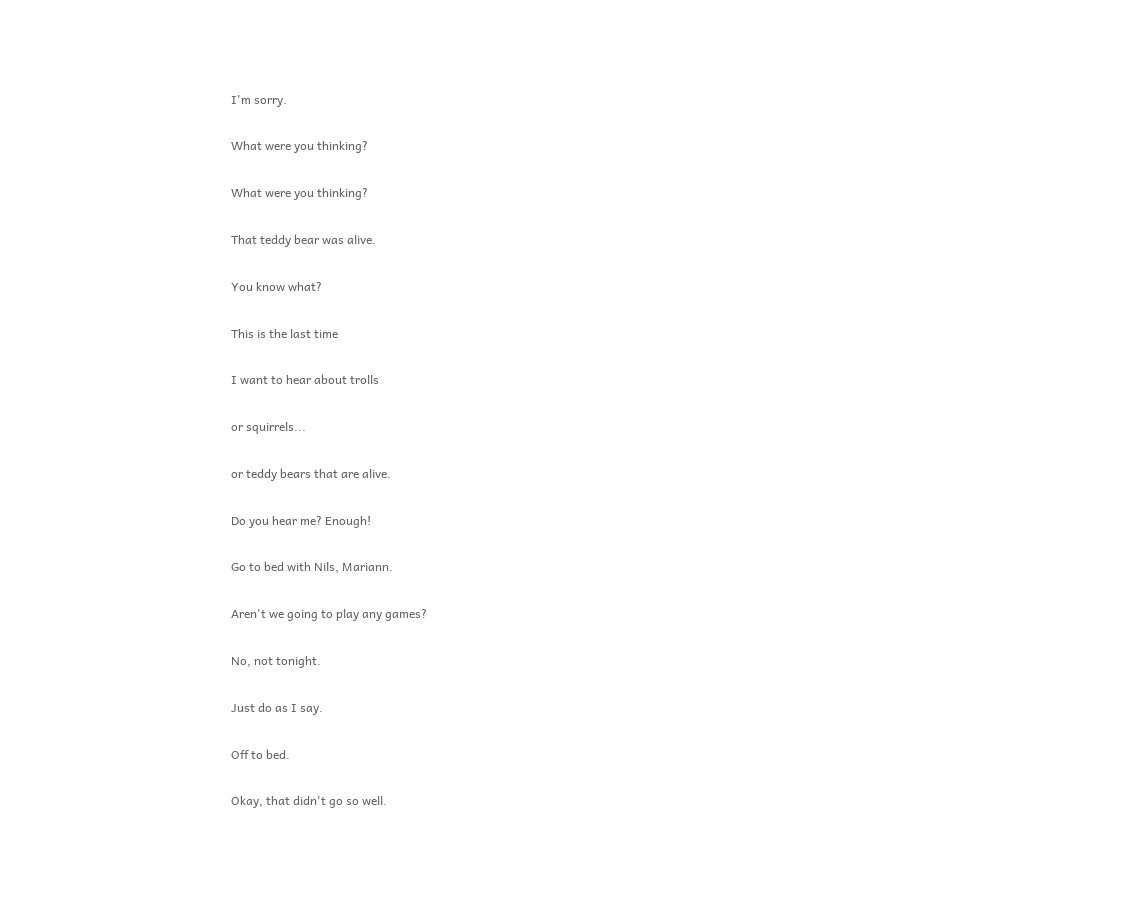I'm sorry.

What were you thinking?

What were you thinking?

That teddy bear was alive.

You know what?

This is the last time

I want to hear about trolls

or squirrels...

or teddy bears that are alive.

Do you hear me? Enough!

Go to bed with Nils, Mariann.

Aren't we going to play any games?

No, not tonight.

Just do as I say.

Off to bed.

Okay, that didn't go so well.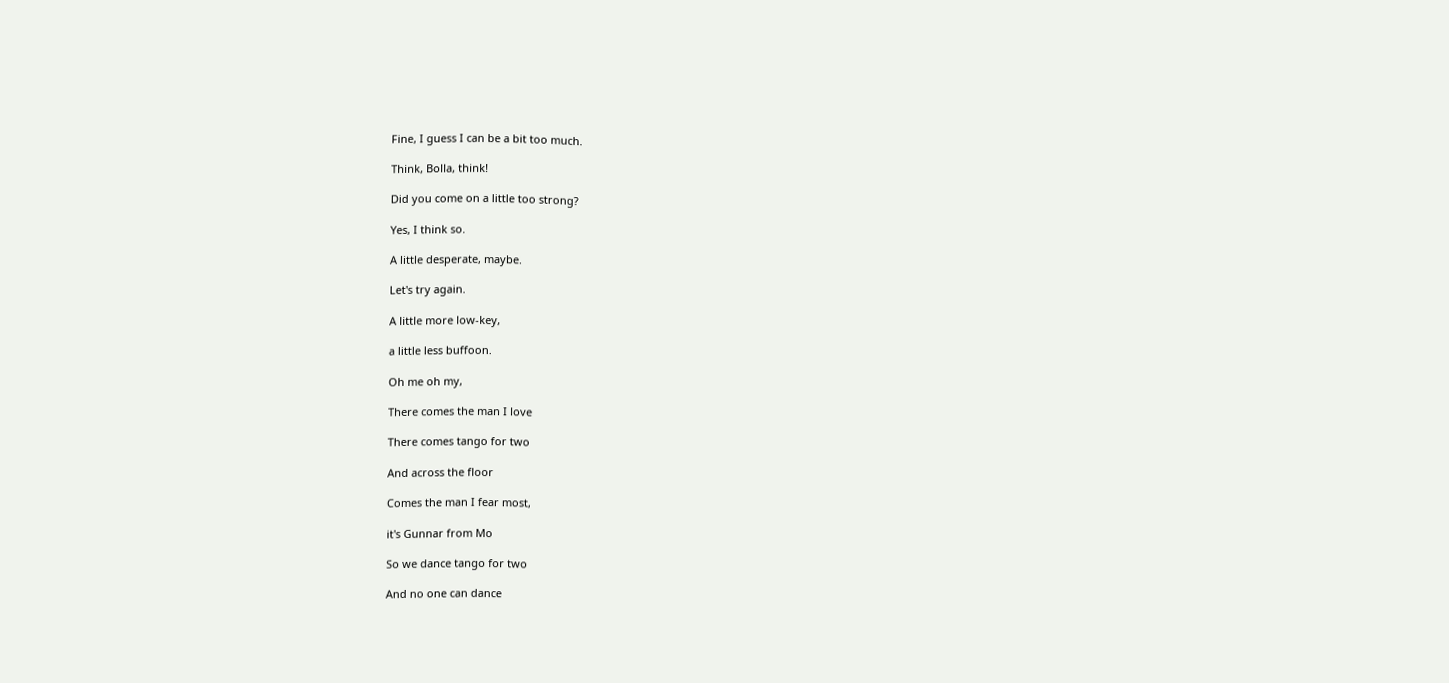Fine, I guess I can be a bit too much.

Think, Bolla, think!

Did you come on a little too strong?

Yes, I think so.

A little desperate, maybe.

Let's try again.

A little more low-key,

a little less buffoon.

Oh me oh my,

There comes the man I love

There comes tango for two

And across the floor

Comes the man I fear most,

it's Gunnar from Mo

So we dance tango for two

And no one can dance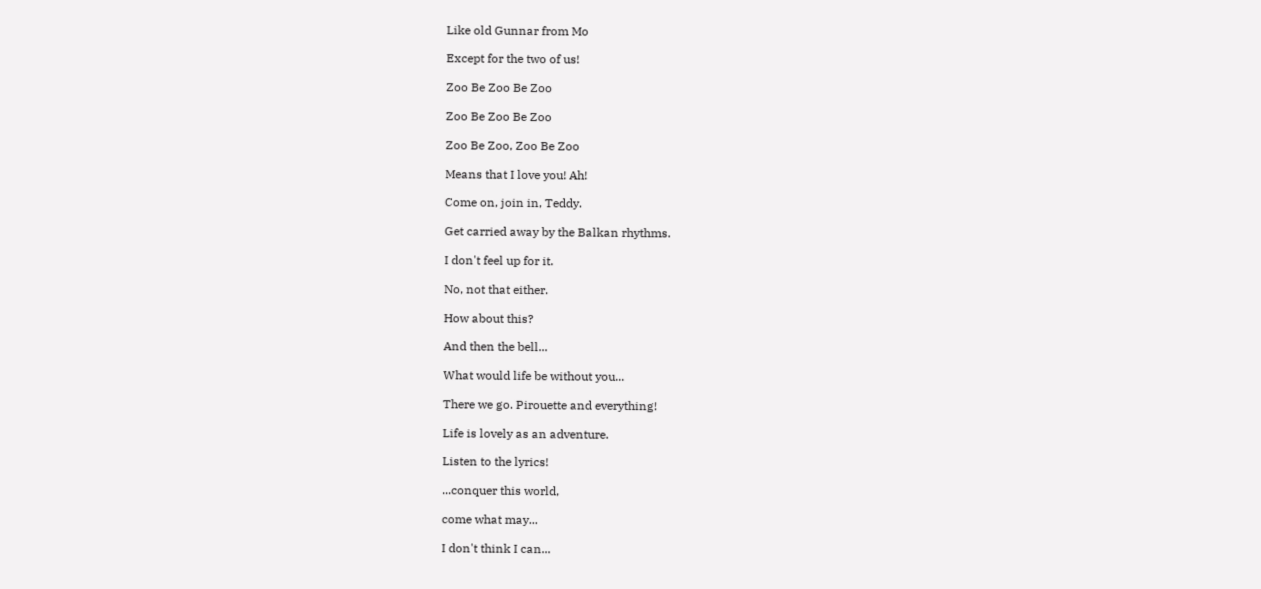Like old Gunnar from Mo

Except for the two of us!

Zoo Be Zoo Be Zoo

Zoo Be Zoo Be Zoo

Zoo Be Zoo, Zoo Be Zoo

Means that I love you! Ah!

Come on, join in, Teddy.

Get carried away by the Balkan rhythms.

I don't feel up for it.

No, not that either.

How about this?

And then the bell...

What would life be without you...

There we go. Pirouette and everything!

Life is lovely as an adventure.

Listen to the lyrics!

...conquer this world,

come what may...

I don't think I can...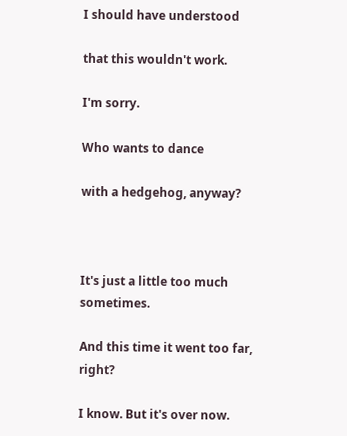I should have understood

that this wouldn't work.

I'm sorry.

Who wants to dance

with a hedgehog, anyway?



It's just a little too much sometimes.

And this time it went too far, right?

I know. But it's over now.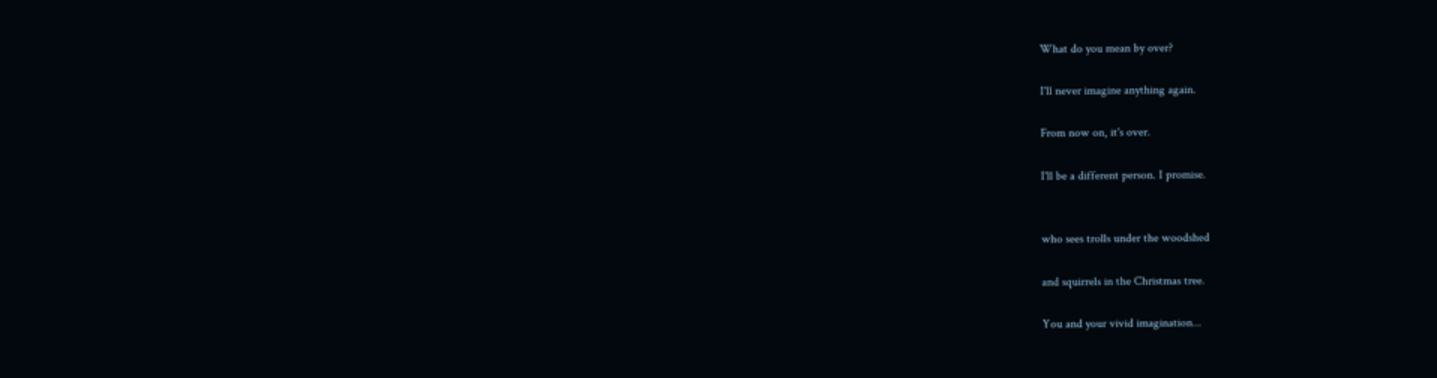What do you mean by over?

I'll never imagine anything again.

From now on, it's over.

I'll be a different person. I promise.


who sees trolls under the woodshed

and squirrels in the Christmas tree.

You and your vivid imagination...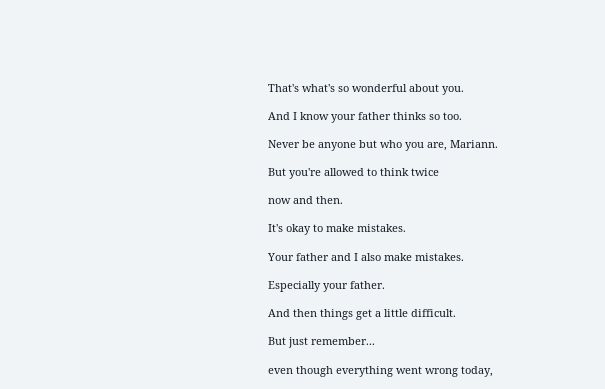That's what's so wonderful about you.

And I know your father thinks so too.

Never be anyone but who you are, Mariann.

But you're allowed to think twice

now and then.

It's okay to make mistakes.

Your father and I also make mistakes.

Especially your father.

And then things get a little difficult.

But just remember...

even though everything went wrong today,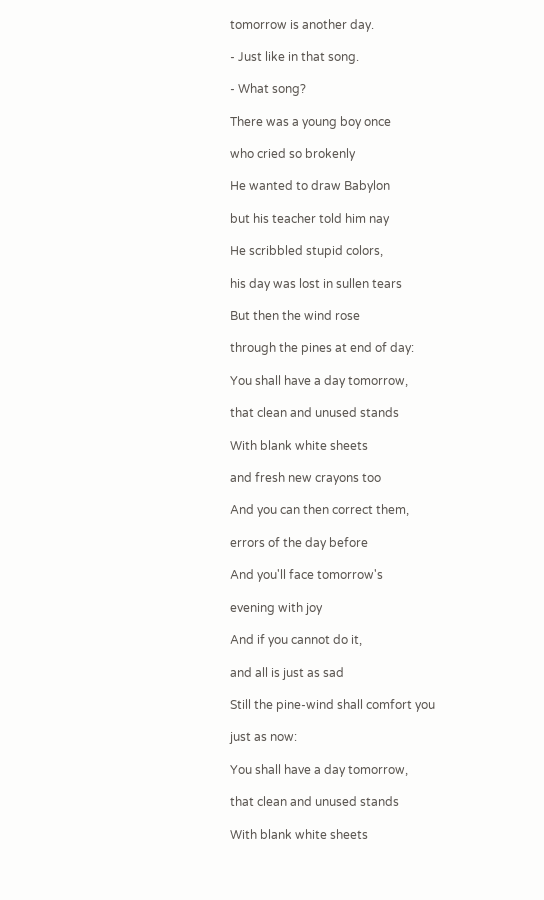tomorrow is another day.

- Just like in that song.

- What song?

There was a young boy once

who cried so brokenly

He wanted to draw Babylon

but his teacher told him nay

He scribbled stupid colors,

his day was lost in sullen tears

But then the wind rose

through the pines at end of day:

You shall have a day tomorrow,

that clean and unused stands

With blank white sheets

and fresh new crayons too

And you can then correct them,

errors of the day before

And you'll face tomorrow's

evening with joy

And if you cannot do it,

and all is just as sad

Still the pine-wind shall comfort you

just as now:

You shall have a day tomorrow,

that clean and unused stands

With blank white sheets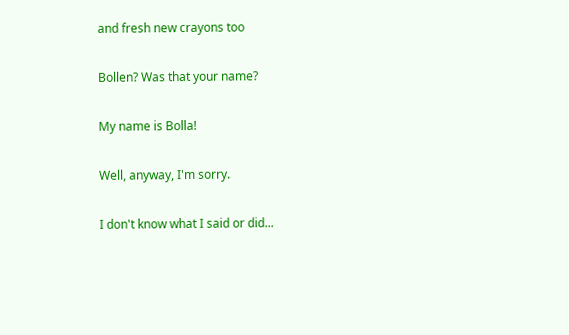and fresh new crayons too

Bollen? Was that your name?

My name is Bolla!

Well, anyway, I'm sorry.

I don't know what I said or did...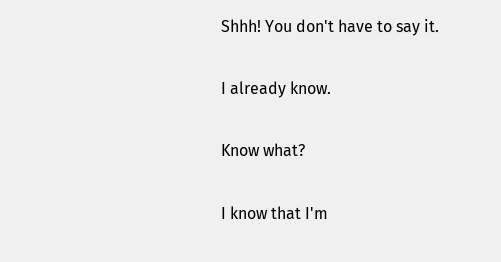Shhh! You don't have to say it.

I already know.

Know what?

I know that I'm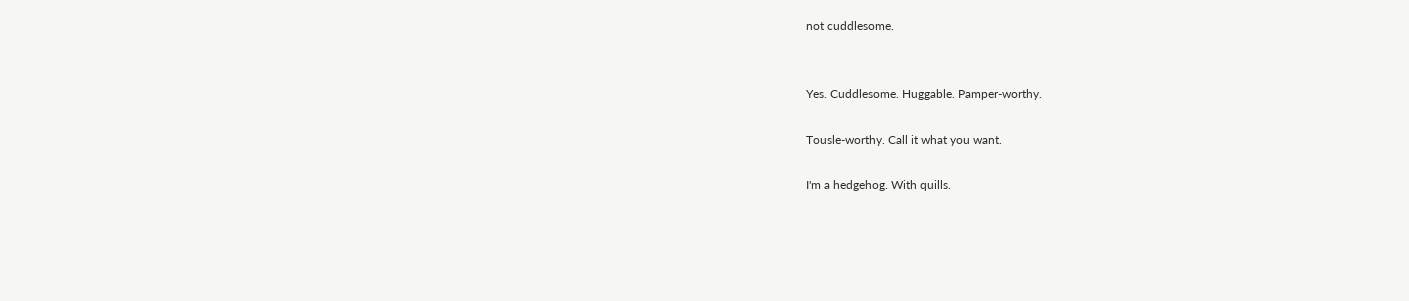not cuddlesome.


Yes. Cuddlesome. Huggable. Pamper-worthy.

Tousle-worthy. Call it what you want.

I'm a hedgehog. With quills.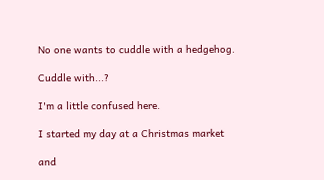No one wants to cuddle with a hedgehog.

Cuddle with...?

I'm a little confused here.

I started my day at a Christmas market

and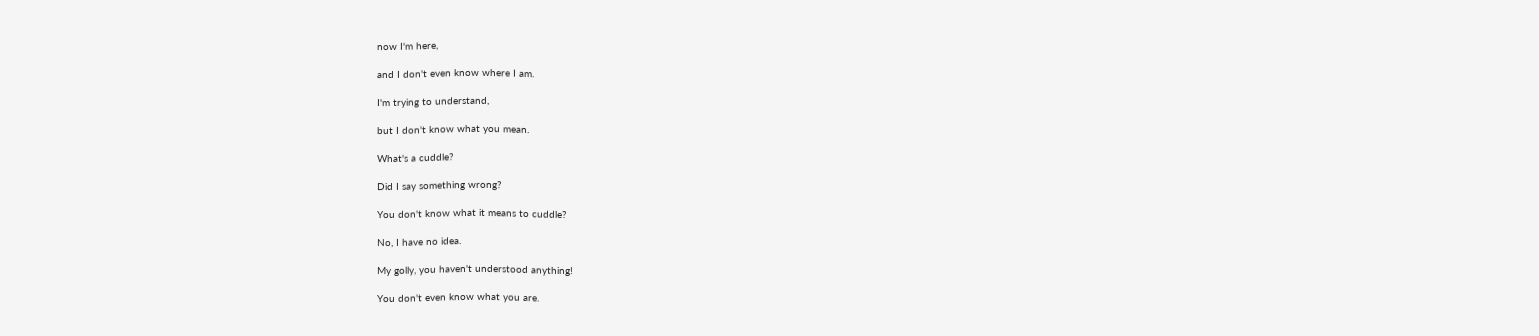now I'm here,

and I don't even know where I am.

I'm trying to understand,

but I don't know what you mean.

What's a cuddle?

Did I say something wrong?

You don't know what it means to cuddle?

No, I have no idea.

My golly, you haven't understood anything!

You don't even know what you are.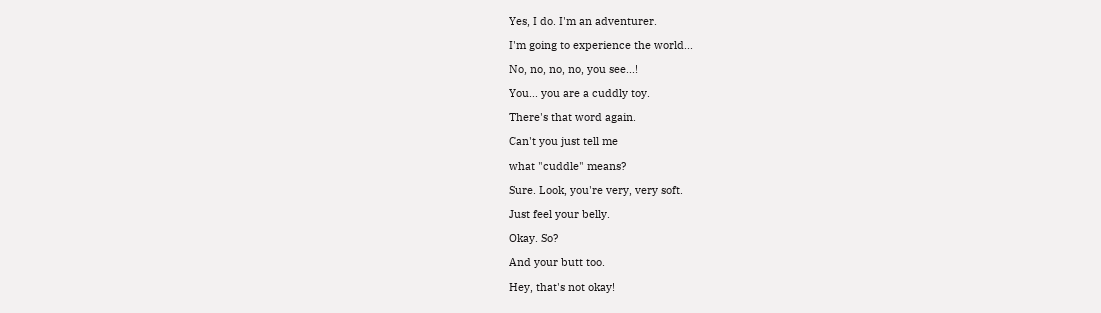Yes, I do. I'm an adventurer.

I'm going to experience the world...

No, no, no, no, you see...!

You... you are a cuddly toy.

There's that word again.

Can't you just tell me

what "cuddle" means?

Sure. Look, you're very, very soft.

Just feel your belly.

Okay. So?

And your butt too.

Hey, that's not okay!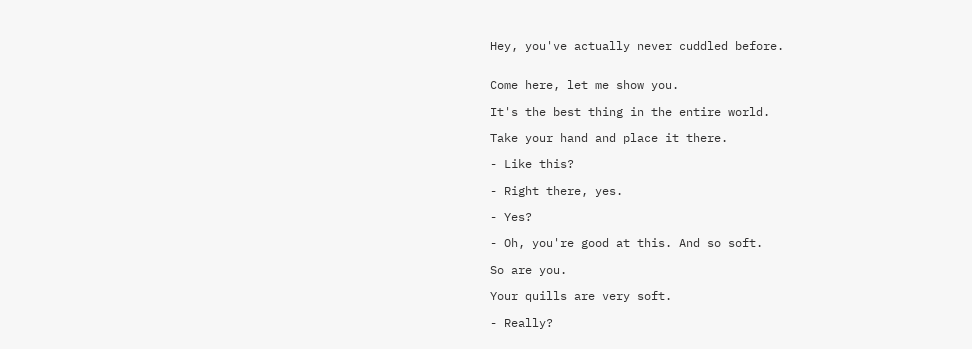Hey, you've actually never cuddled before.


Come here, let me show you.

It's the best thing in the entire world.

Take your hand and place it there.

- Like this?

- Right there, yes.

- Yes?

- Oh, you're good at this. And so soft.

So are you.

Your quills are very soft.

- Really?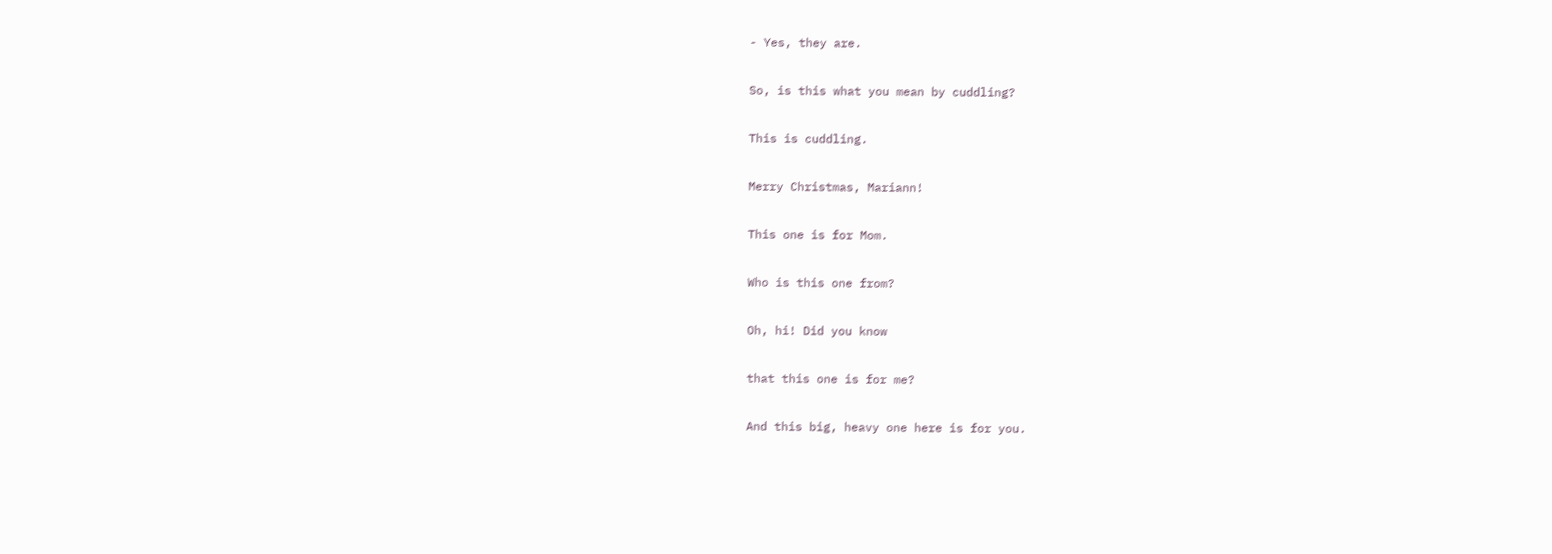- Yes, they are.

So, is this what you mean by cuddling?

This is cuddling.

Merry Christmas, Mariann!

This one is for Mom.

Who is this one from?

Oh, hi! Did you know

that this one is for me?

And this big, heavy one here is for you.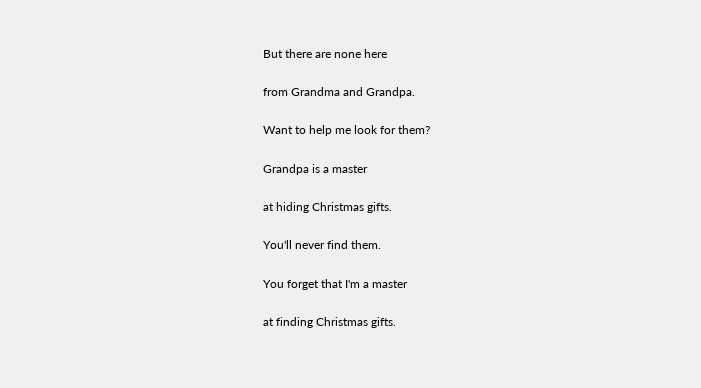But there are none here

from Grandma and Grandpa.

Want to help me look for them?

Grandpa is a master

at hiding Christmas gifts.

You'll never find them.

You forget that I'm a master

at finding Christmas gifts.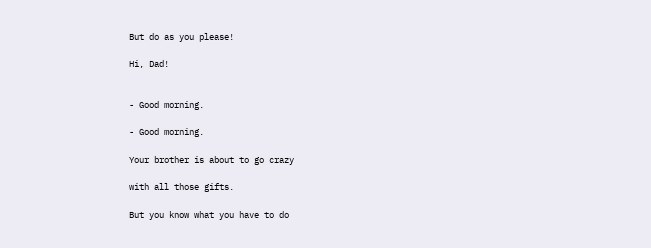But do as you please!

Hi, Dad!


- Good morning.

- Good morning.

Your brother is about to go crazy

with all those gifts.

But you know what you have to do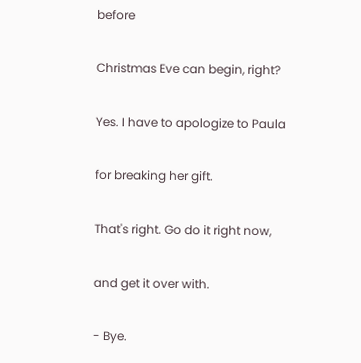before

Christmas Eve can begin, right?

Yes. I have to apologize to Paula

for breaking her gift.

That's right. Go do it right now,

and get it over with.

- Bye.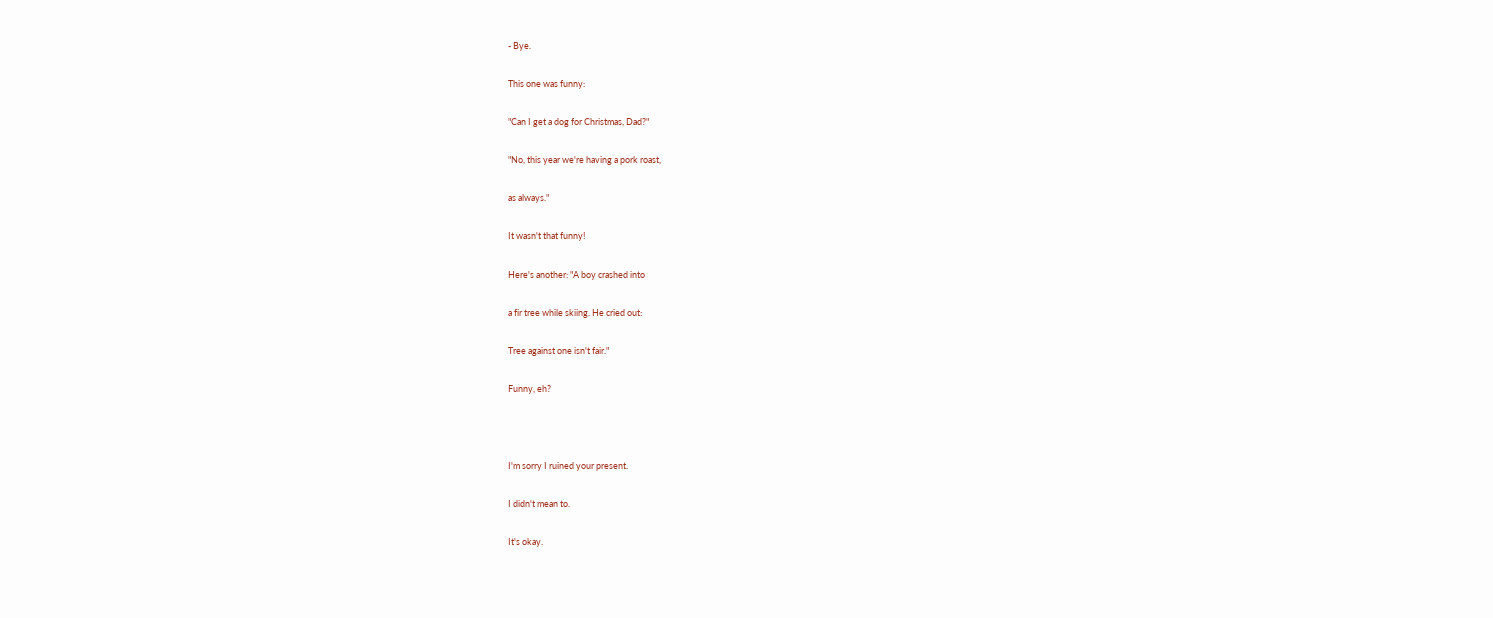- Bye.

This one was funny:

"Can I get a dog for Christmas, Dad?"

"No, this year we're having a pork roast,

as always."

It wasn't that funny!

Here's another: "A boy crashed into

a fir tree while skiing. He cried out:

Tree against one isn't fair."

Funny, eh?



I'm sorry I ruined your present.

I didn't mean to.

It's okay.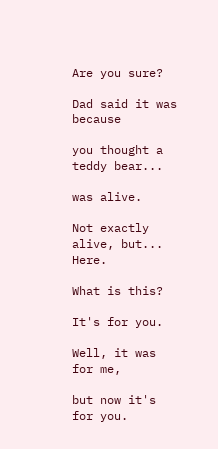Are you sure?

Dad said it was because

you thought a teddy bear...

was alive.

Not exactly alive, but... Here.

What is this?

It's for you.

Well, it was for me,

but now it's for you.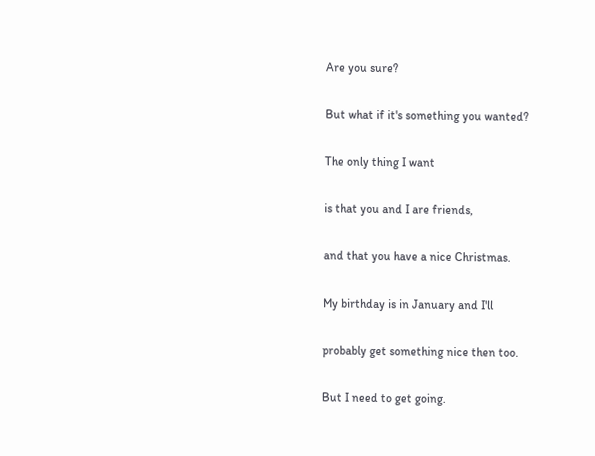Are you sure?

But what if it's something you wanted?

The only thing I want

is that you and I are friends,

and that you have a nice Christmas.

My birthday is in January and I'll

probably get something nice then too.

But I need to get going.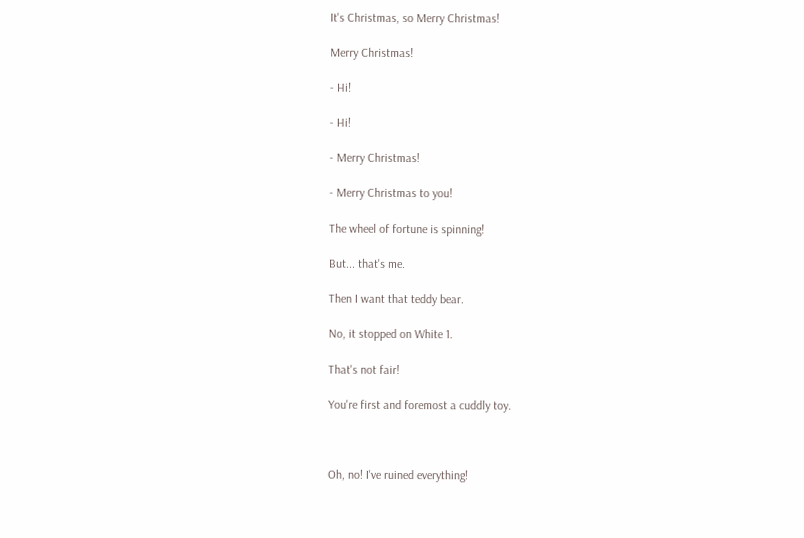It's Christmas, so Merry Christmas!

Merry Christmas!

- Hi!

- Hi!

- Merry Christmas!

- Merry Christmas to you!

The wheel of fortune is spinning!

But... that's me.

Then I want that teddy bear.

No, it stopped on White 1.

That's not fair!

You're first and foremost a cuddly toy.



Oh, no! I've ruined everything!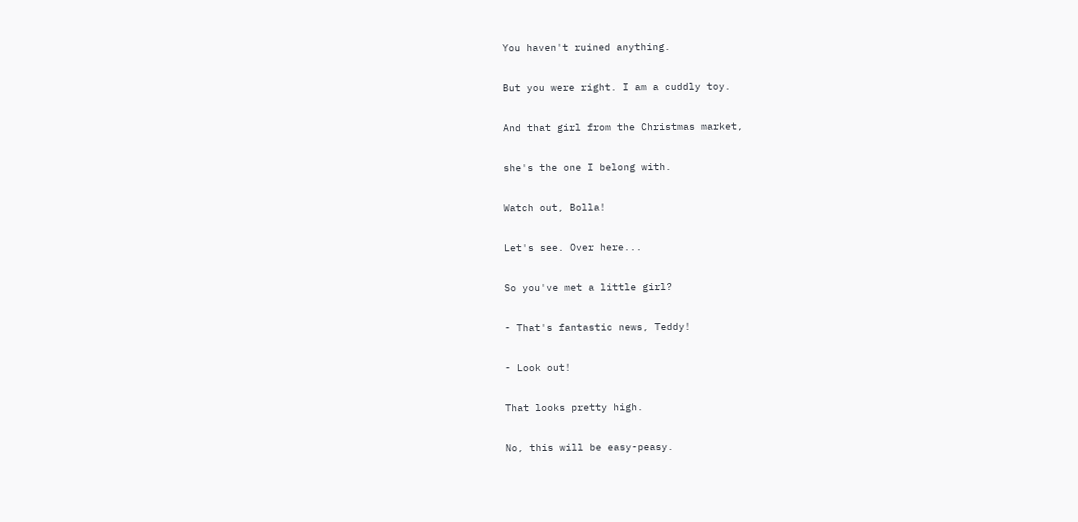You haven't ruined anything.

But you were right. I am a cuddly toy.

And that girl from the Christmas market,

she's the one I belong with.

Watch out, Bolla!

Let's see. Over here...

So you've met a little girl?

- That's fantastic news, Teddy!

- Look out!

That looks pretty high.

No, this will be easy-peasy.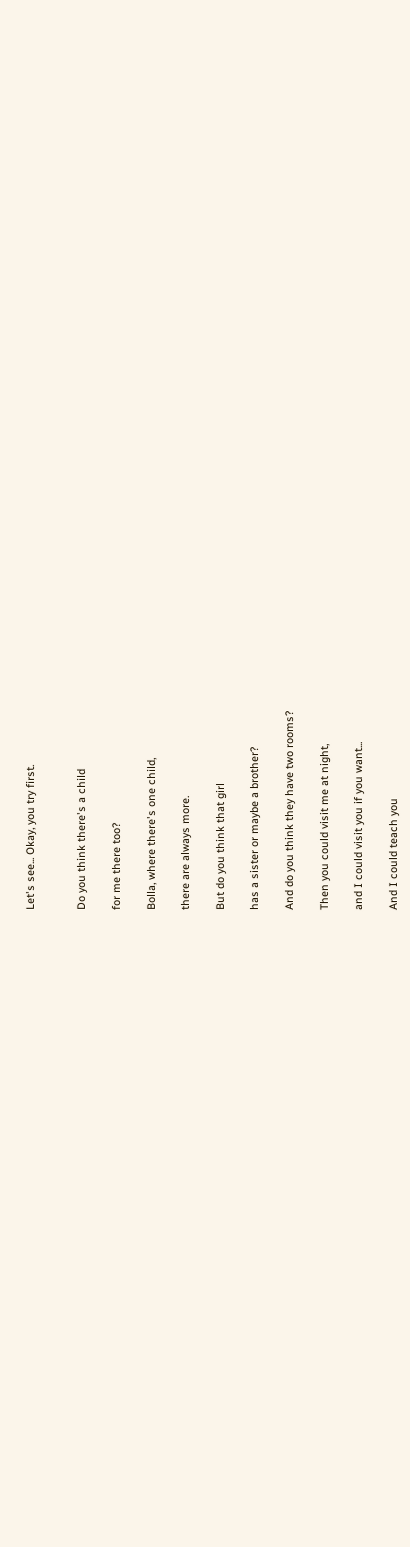Let's see... Okay, you try first.


Do you think there's a child

for me there too?

Bolla, where there's one child,

there are always more.

But do you think that girl

has a sister or maybe a brother?

And do you think they have two rooms?

Then you could visit me at night,

and I could visit you if you want...

And I could teach you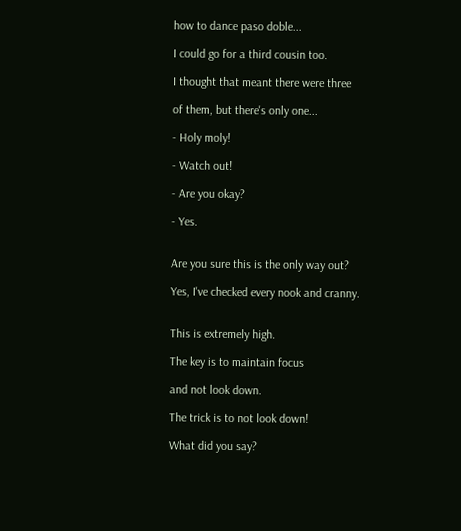how to dance paso doble...

I could go for a third cousin too.

I thought that meant there were three

of them, but there's only one...

- Holy moly!

- Watch out!

- Are you okay?

- Yes.


Are you sure this is the only way out?

Yes, I've checked every nook and cranny.


This is extremely high.

The key is to maintain focus

and not look down.

The trick is to not look down!

What did you say?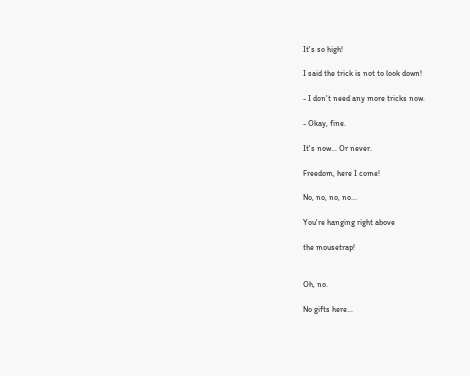It's so high!

I said the trick is not to look down!

- I don't need any more tricks now.

- Okay, fine.

It's now... Or never.

Freedom, here I come!

No, no, no, no...

You're hanging right above

the mousetrap!


Oh, no.

No gifts here...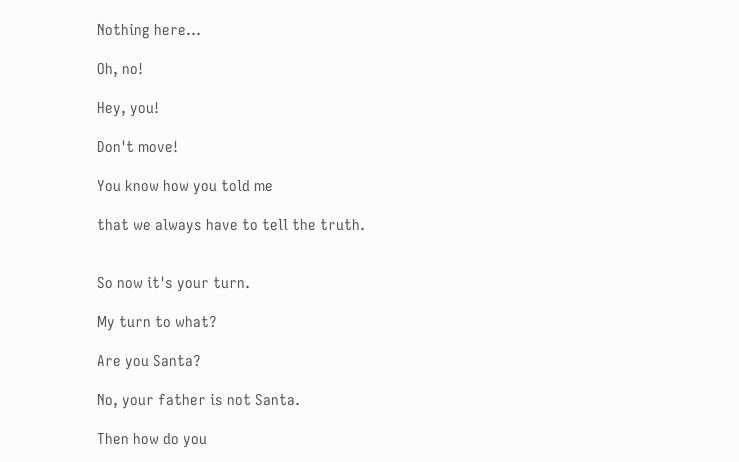Nothing here...

Oh, no!

Hey, you!

Don't move!

You know how you told me

that we always have to tell the truth.


So now it's your turn.

My turn to what?

Are you Santa?

No, your father is not Santa.

Then how do you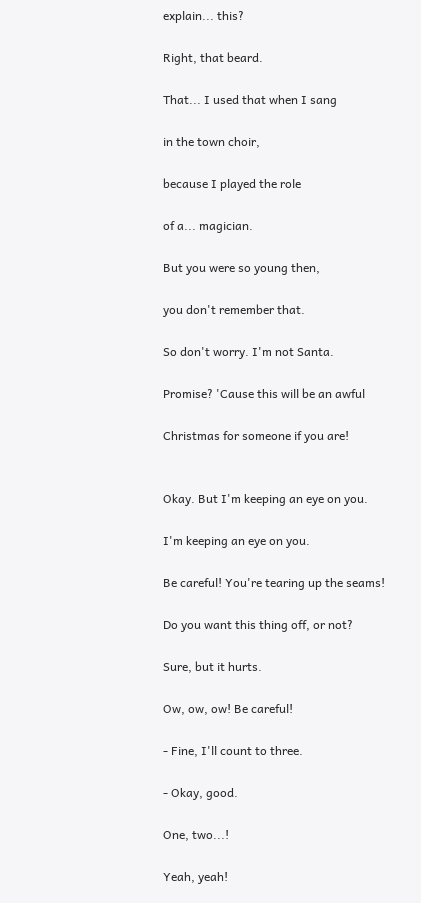explain... this?

Right, that beard.

That... I used that when I sang

in the town choir,

because I played the role

of a... magician.

But you were so young then,

you don't remember that.

So don't worry. I'm not Santa.

Promise? 'Cause this will be an awful

Christmas for someone if you are!


Okay. But I'm keeping an eye on you.

I'm keeping an eye on you.

Be careful! You're tearing up the seams!

Do you want this thing off, or not?

Sure, but it hurts.

Ow, ow, ow! Be careful!

- Fine, I'll count to three.

- Okay, good.

One, two...!

Yeah, yeah!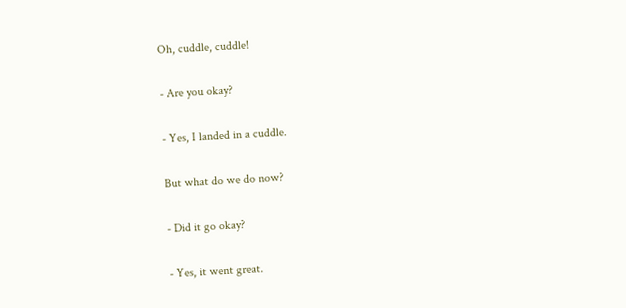Oh, cuddle, cuddle!

- Are you okay?

- Yes, I landed in a cuddle.

But what do we do now?

- Did it go okay?

- Yes, it went great.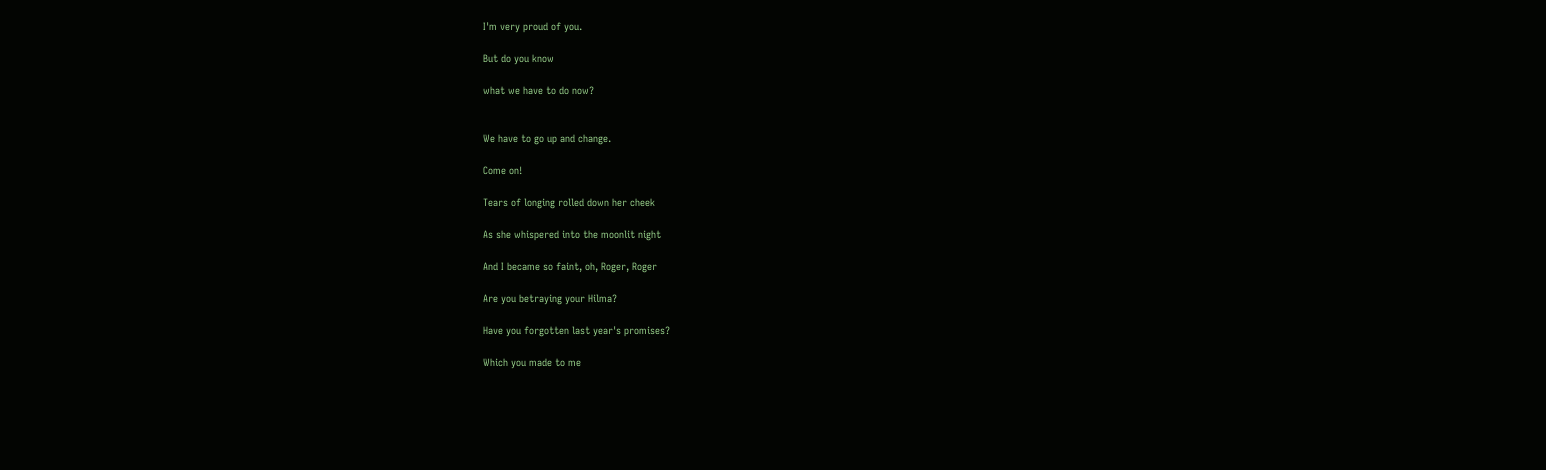I'm very proud of you.

But do you know

what we have to do now?


We have to go up and change.

Come on!

Tears of longing rolled down her cheek

As she whispered into the moonlit night

And I became so faint, oh, Roger, Roger

Are you betraying your Hilma?

Have you forgotten last year's promises?

Which you made to me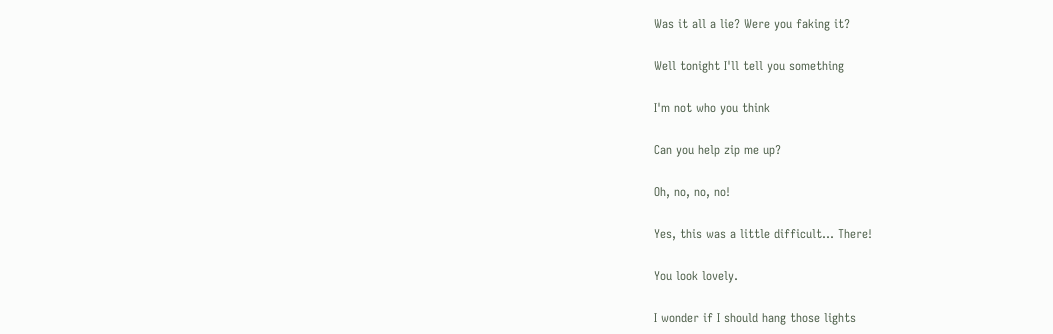Was it all a lie? Were you faking it?

Well tonight I'll tell you something

I'm not who you think

Can you help zip me up?

Oh, no, no, no!

Yes, this was a little difficult... There!

You look lovely.

I wonder if I should hang those lights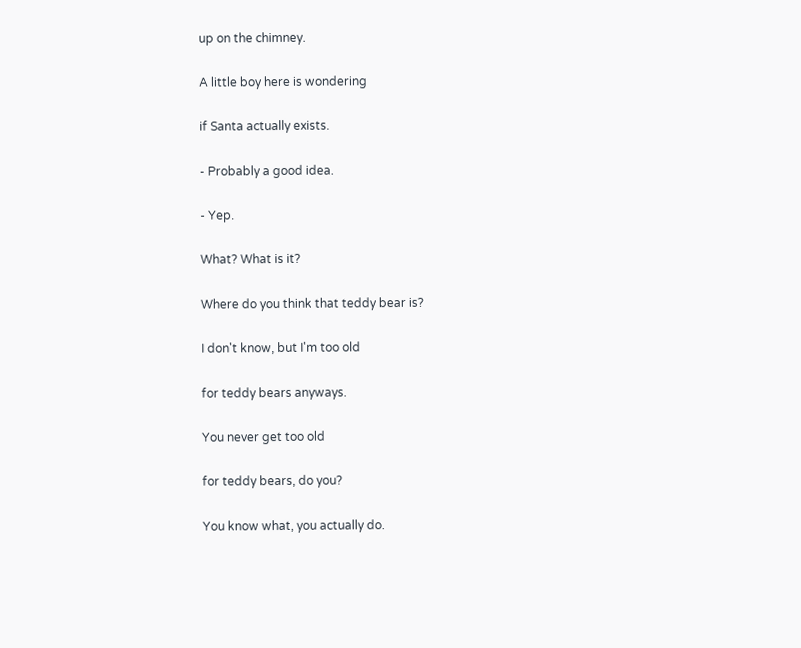up on the chimney.

A little boy here is wondering

if Santa actually exists.

- Probably a good idea.

- Yep.

What? What is it?

Where do you think that teddy bear is?

I don't know, but I'm too old

for teddy bears anyways.

You never get too old

for teddy bears, do you?

You know what, you actually do.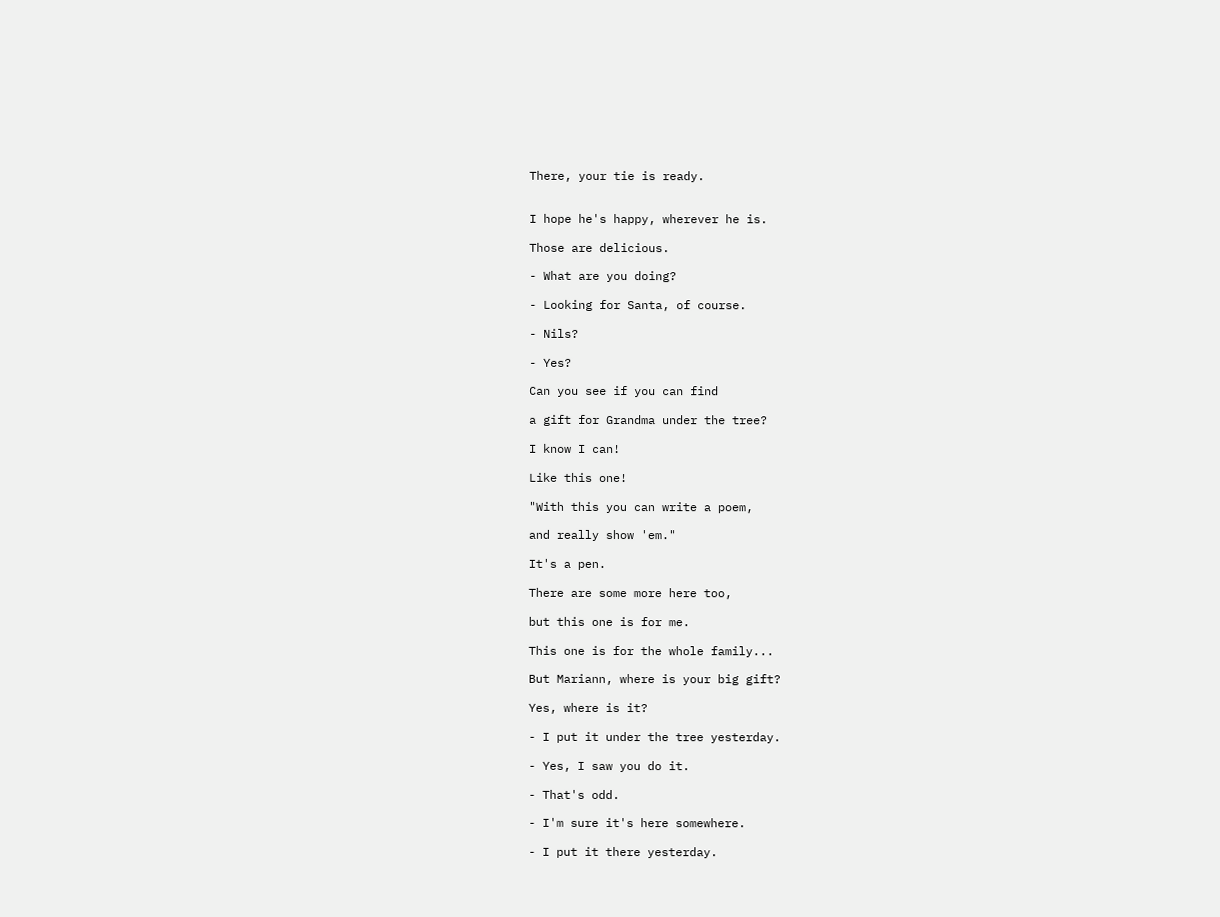There, your tie is ready.


I hope he's happy, wherever he is.

Those are delicious.

- What are you doing?

- Looking for Santa, of course.

- Nils?

- Yes?

Can you see if you can find

a gift for Grandma under the tree?

I know I can!

Like this one!

"With this you can write a poem,

and really show 'em."

It's a pen.

There are some more here too,

but this one is for me.

This one is for the whole family...

But Mariann, where is your big gift?

Yes, where is it?

- I put it under the tree yesterday.

- Yes, I saw you do it.

- That's odd.

- I'm sure it's here somewhere.

- I put it there yesterday.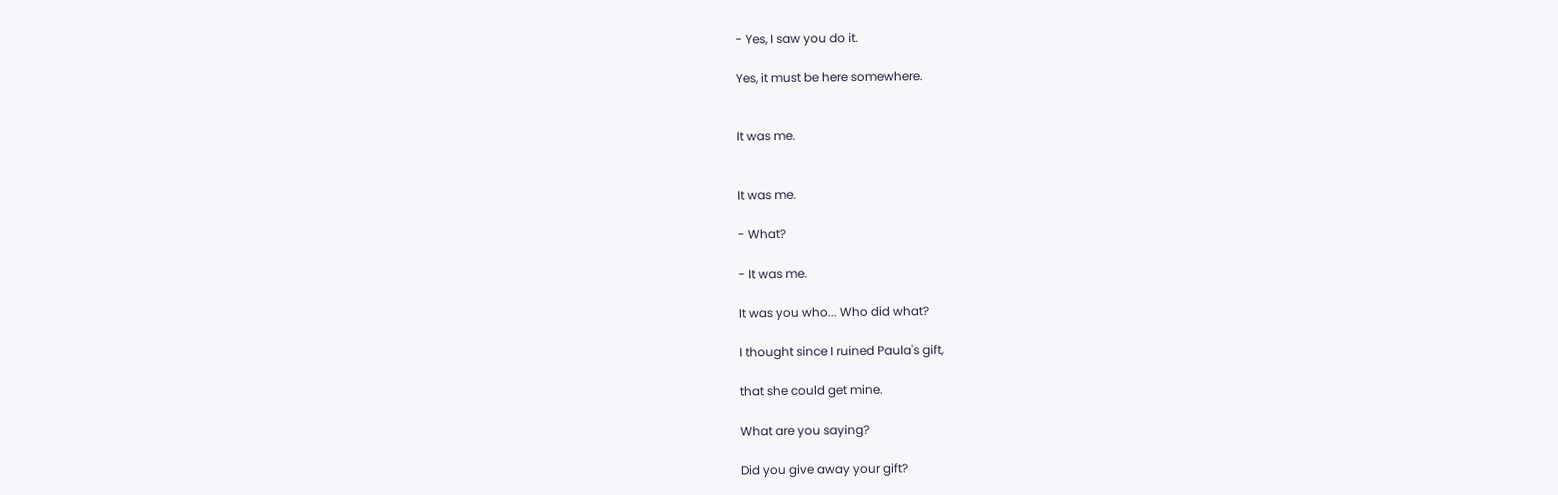- Yes, I saw you do it.

Yes, it must be here somewhere.


It was me.


It was me.

- What?

- It was me.

It was you who... Who did what?

I thought since I ruined Paula's gift,

that she could get mine.

What are you saying?

Did you give away your gift?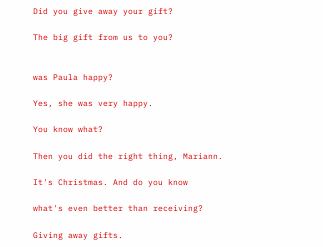Did you give away your gift?

The big gift from us to you?


was Paula happy?

Yes, she was very happy.

You know what?

Then you did the right thing, Mariann.

It's Christmas. And do you know

what's even better than receiving?

Giving away gifts.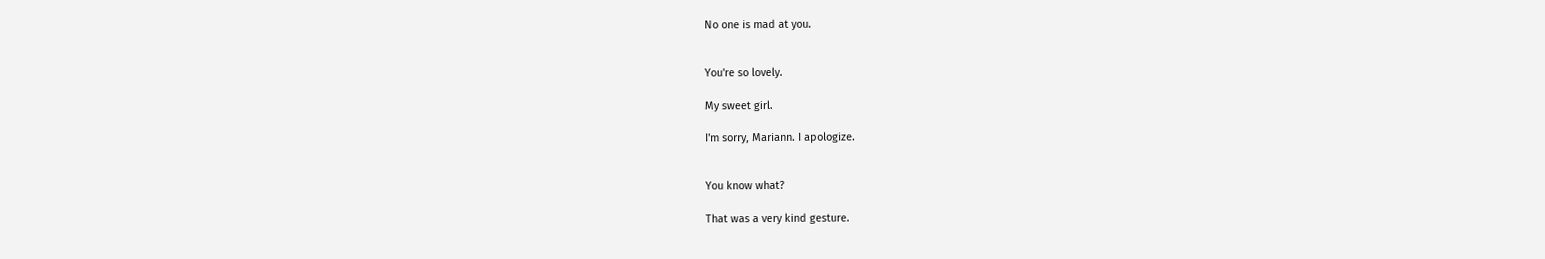No one is mad at you.


You're so lovely.

My sweet girl.

I'm sorry, Mariann. I apologize.


You know what?

That was a very kind gesture.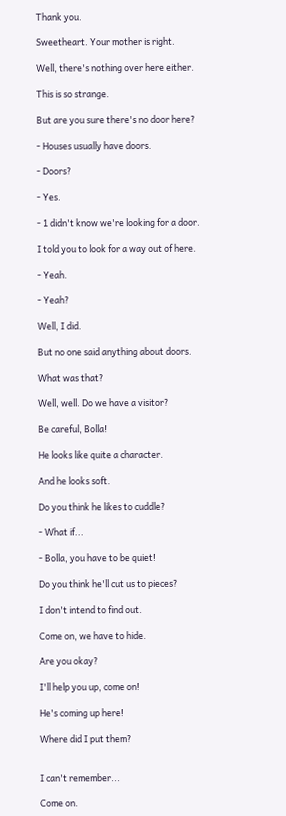Thank you.

Sweetheart. Your mother is right.

Well, there's nothing over here either.

This is so strange.

But are you sure there's no door here?

- Houses usually have doors.

- Doors?

- Yes.

- 1 didn't know we're looking for a door.

I told you to look for a way out of here.

- Yeah.

- Yeah?

Well, I did.

But no one said anything about doors.

What was that?

Well, well. Do we have a visitor?

Be careful, Bolla!

He looks like quite a character.

And he looks soft.

Do you think he likes to cuddle?

- What if...

- Bolla, you have to be quiet!

Do you think he'll cut us to pieces?

I don't intend to find out.

Come on, we have to hide.

Are you okay?

I'll help you up, come on!

He's coming up here!

Where did I put them?


I can't remember...

Come on.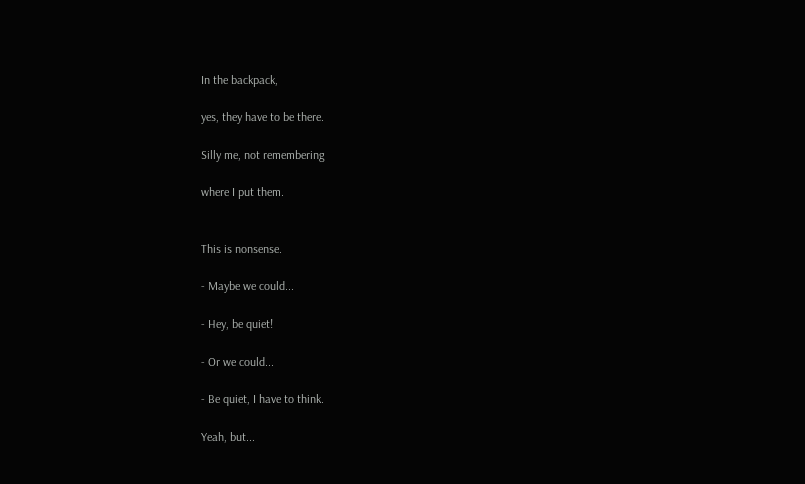In the backpack,

yes, they have to be there.

Silly me, not remembering

where I put them.


This is nonsense.

- Maybe we could...

- Hey, be quiet!

- Or we could...

- Be quiet, I have to think.

Yeah, but...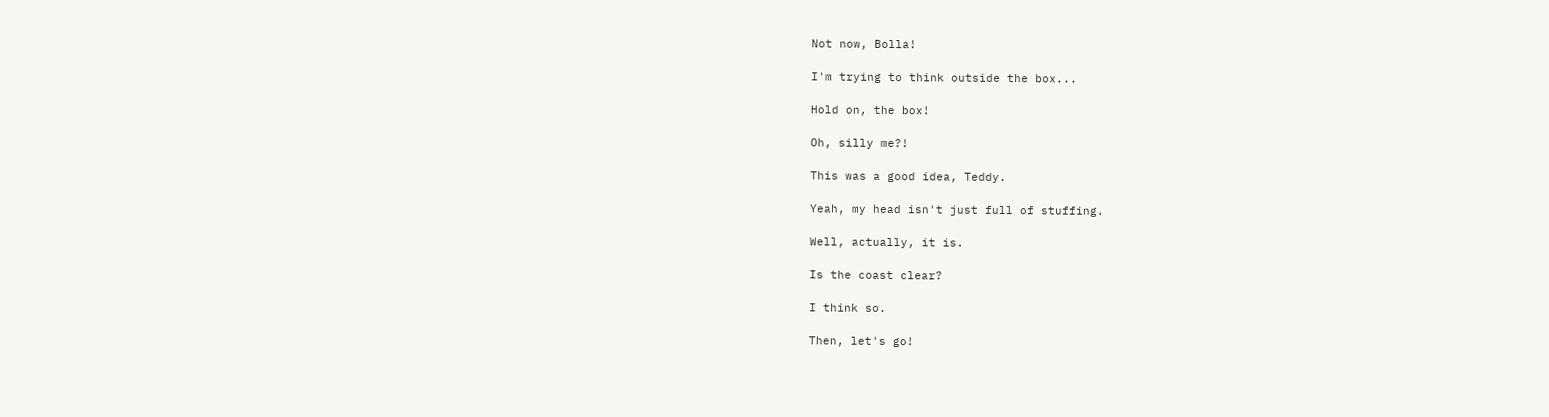Not now, Bolla!

I'm trying to think outside the box...

Hold on, the box!

Oh, silly me?!

This was a good idea, Teddy.

Yeah, my head isn't just full of stuffing.

Well, actually, it is.

Is the coast clear?

I think so.

Then, let's go!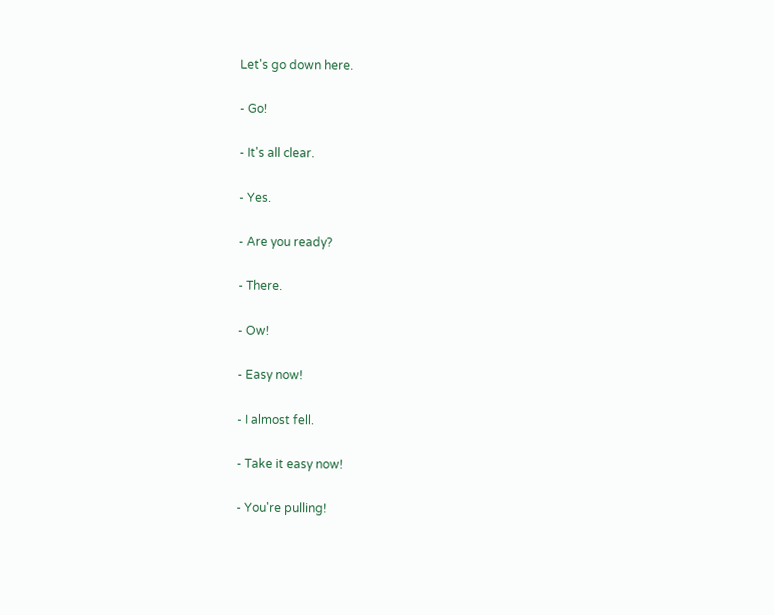Let's go down here.

- Go!

- It's all clear.

- Yes.

- Are you ready?

- There.

- Ow!

- Easy now!

- I almost fell.

- Take it easy now!

- You're pulling!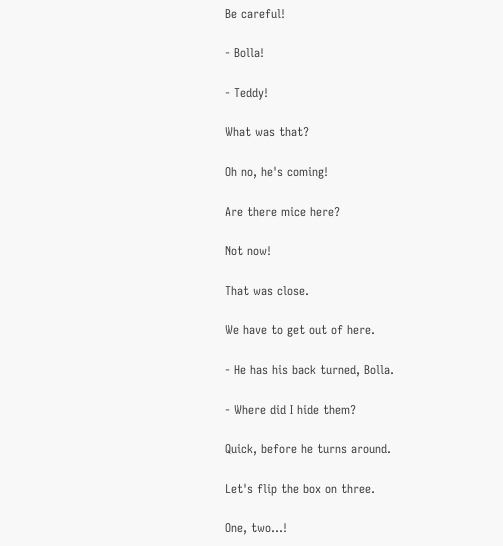Be careful!

- Bolla!

- Teddy!

What was that?

Oh no, he's coming!

Are there mice here?

Not now!

That was close.

We have to get out of here.

- He has his back turned, Bolla.

- Where did I hide them?

Quick, before he turns around.

Let's flip the box on three.

One, two...!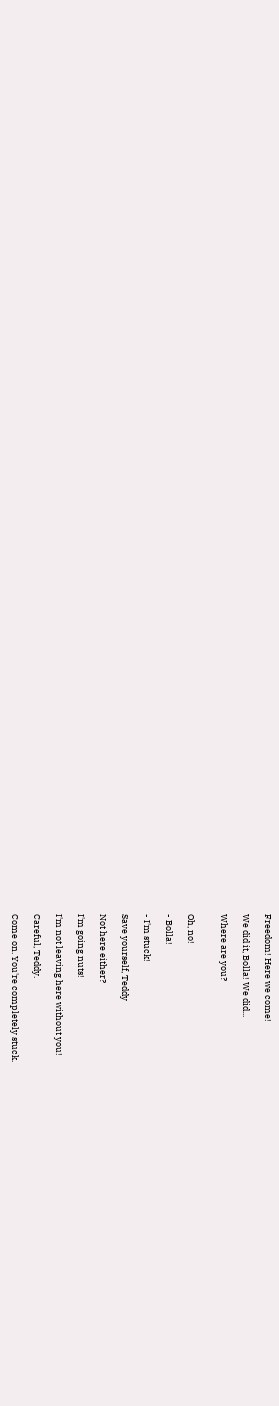Freedom! Here we come!

We did it, Bolla! We did...

Where are you?


Oh, no!

- Bolla!

- I'm stuck!

Save yourself, Teddy

Not here either?

I'm going nuts!

I'm not leaving here without you!

Careful, Teddy.

Come on. You're completely stuck.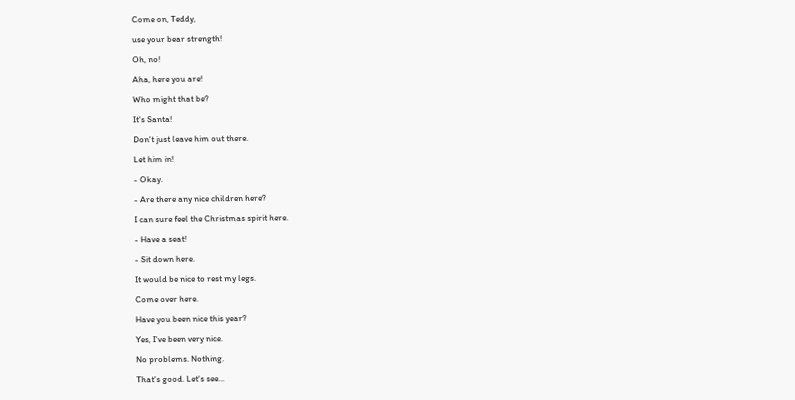Come on, Teddy,

use your bear strength!

Oh, no!

Aha, here you are!

Who might that be?

It's Santa!

Don't just leave him out there.

Let him in!

- Okay.

- Are there any nice children here?

I can sure feel the Christmas spirit here.

- Have a seat!

- Sit down here.

It would be nice to rest my legs.

Come over here.

Have you been nice this year?

Yes, I've been very nice.

No problems. Nothing.

That's good. Let's see...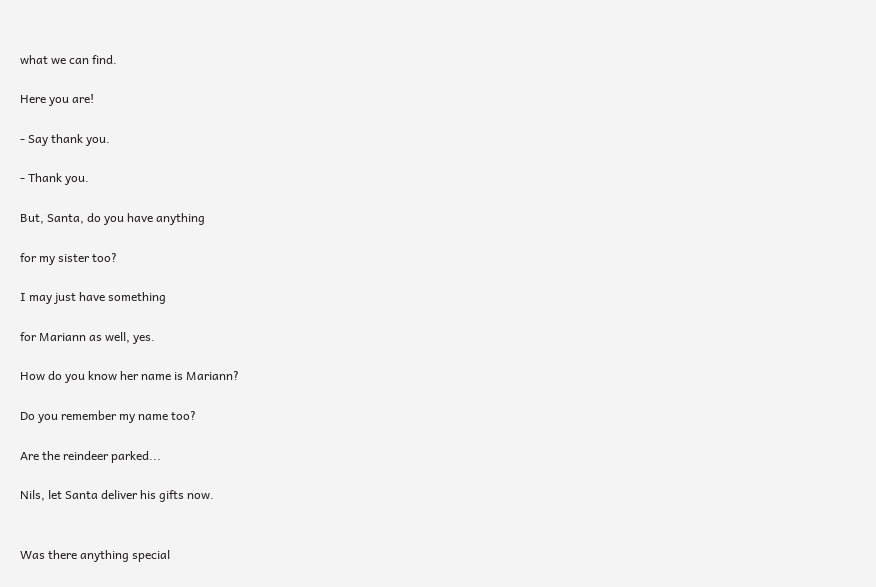what we can find.

Here you are!

- Say thank you.

- Thank you.

But, Santa, do you have anything

for my sister too?

I may just have something

for Mariann as well, yes.

How do you know her name is Mariann?

Do you remember my name too?

Are the reindeer parked...

Nils, let Santa deliver his gifts now.


Was there anything special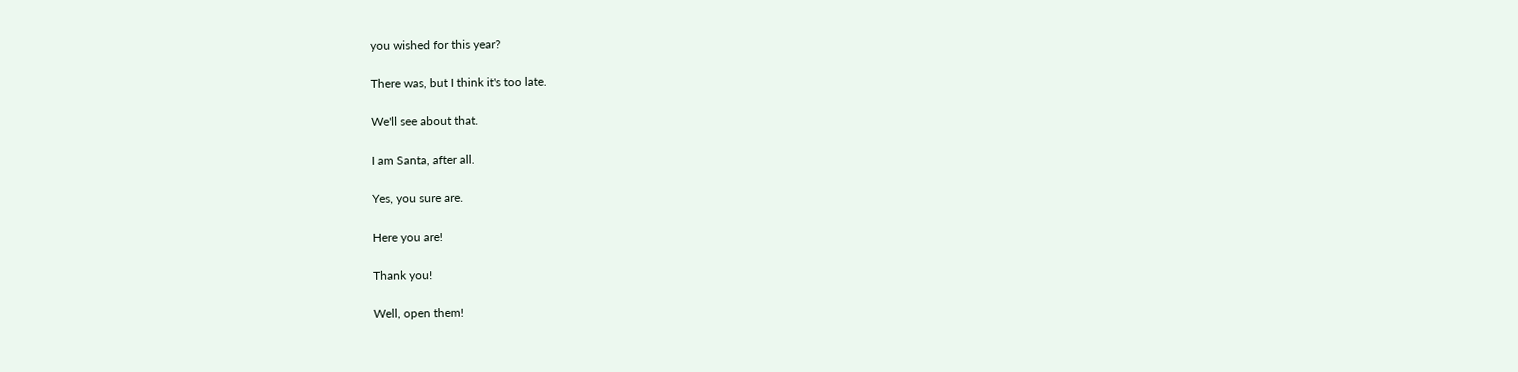you wished for this year?

There was, but I think it's too late.

We'll see about that.

I am Santa, after all.

Yes, you sure are.

Here you are!

Thank you!

Well, open them!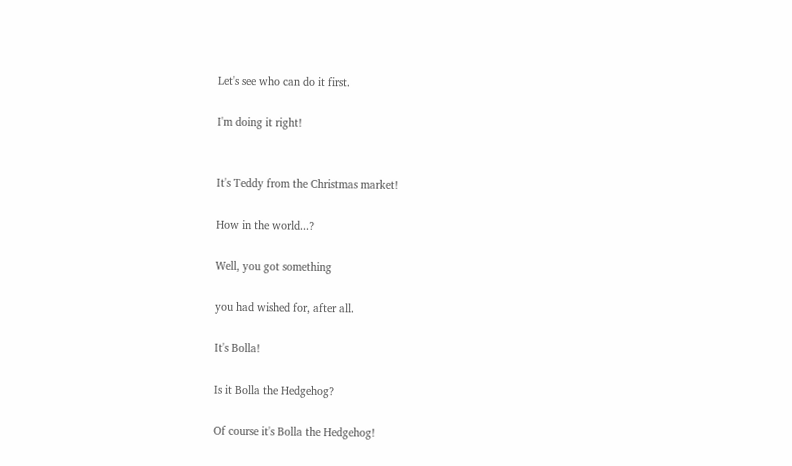Let's see who can do it first.

I'm doing it right!


It's Teddy from the Christmas market!

How in the world...?

Well, you got something

you had wished for, after all.

It's Bolla!

Is it Bolla the Hedgehog?

Of course it's Bolla the Hedgehog!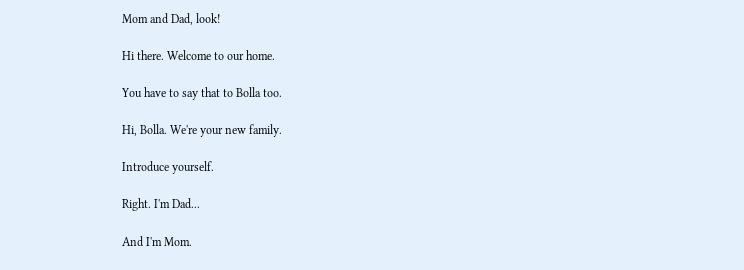Mom and Dad, look!

Hi there. Welcome to our home.

You have to say that to Bolla too.

Hi, Bolla. We're your new family.

Introduce yourself.

Right. I'm Dad...

And I'm Mom.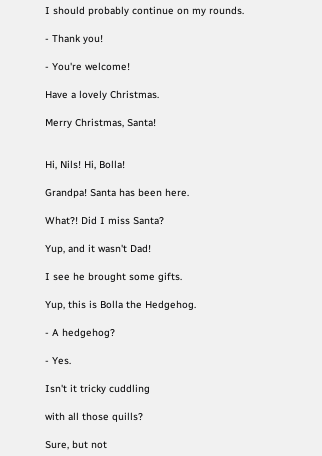I should probably continue on my rounds.

- Thank you!

- You're welcome!

Have a lovely Christmas.

Merry Christmas, Santa!


Hi, Nils! Hi, Bolla!

Grandpa! Santa has been here.

What?! Did I miss Santa?

Yup, and it wasn't Dad!

I see he brought some gifts.

Yup, this is Bolla the Hedgehog.

- A hedgehog?

- Yes.

Isn't it tricky cuddling

with all those quills?

Sure, but not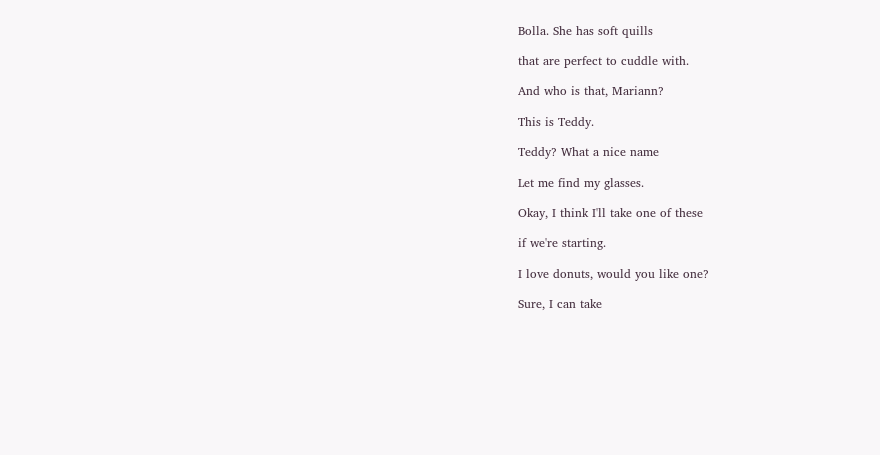Bolla. She has soft quills

that are perfect to cuddle with.

And who is that, Mariann?

This is Teddy.

Teddy? What a nice name

Let me find my glasses.

Okay, I think I'll take one of these

if we're starting.

I love donuts, would you like one?

Sure, I can take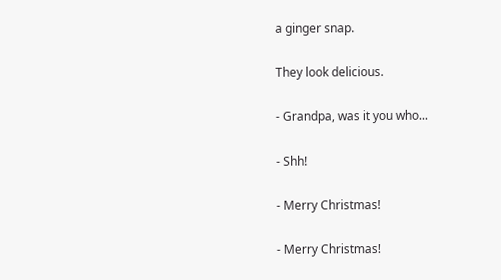a ginger snap.

They look delicious.

- Grandpa, was it you who...

- Shh!

- Merry Christmas!

- Merry Christmas!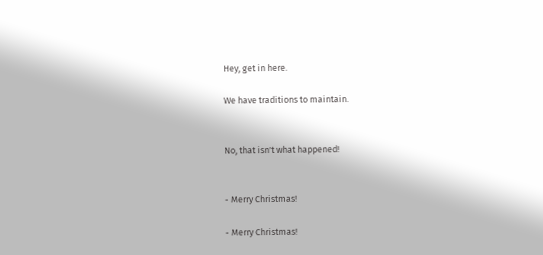Hey, get in here.

We have traditions to maintain.


No, that isn't what happened!


- Merry Christmas!

- Merry Christmas!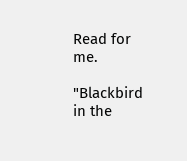Read for me.

"Blackbird in the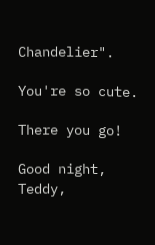Chandelier".

You're so cute.

There you go!

Good night, Teddy,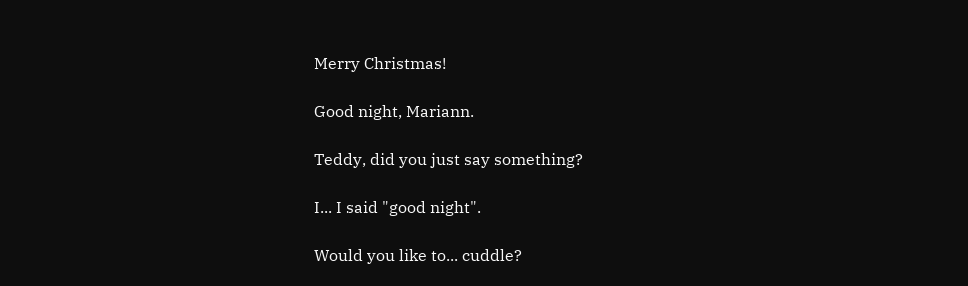Merry Christmas!

Good night, Mariann.

Teddy, did you just say something?

I... I said "good night".

Would you like to... cuddle?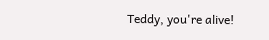Teddy, you're alive!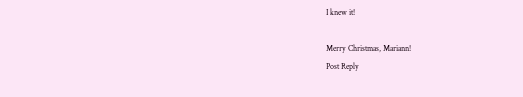I knew it!

Merry Christmas, Mariann!
Post Reply